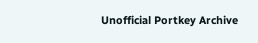Unofficial Portkey Archive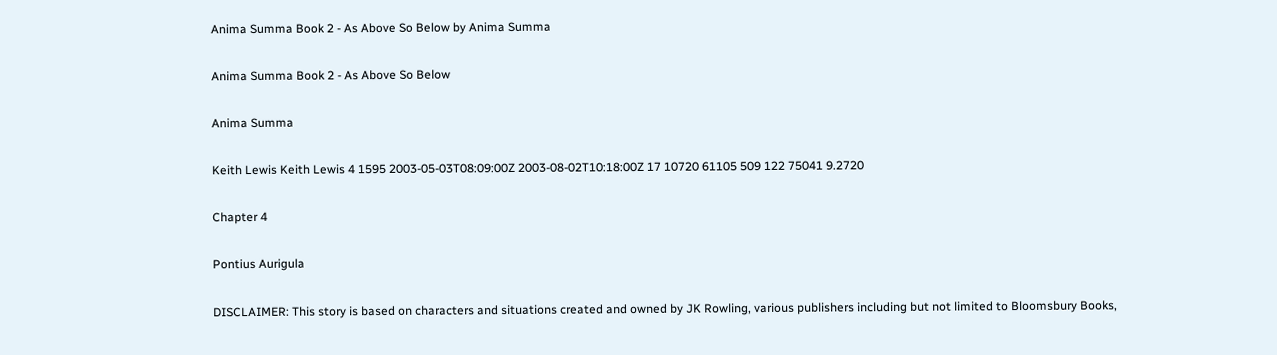Anima Summa Book 2 - As Above So Below by Anima Summa

Anima Summa Book 2 - As Above So Below

Anima Summa

Keith Lewis Keith Lewis 4 1595 2003-05-03T08:09:00Z 2003-08-02T10:18:00Z 17 10720 61105 509 122 75041 9.2720

Chapter 4

Pontius Aurigula

DISCLAIMER: This story is based on characters and situations created and owned by JK Rowling, various publishers including but not limited to Bloomsbury Books,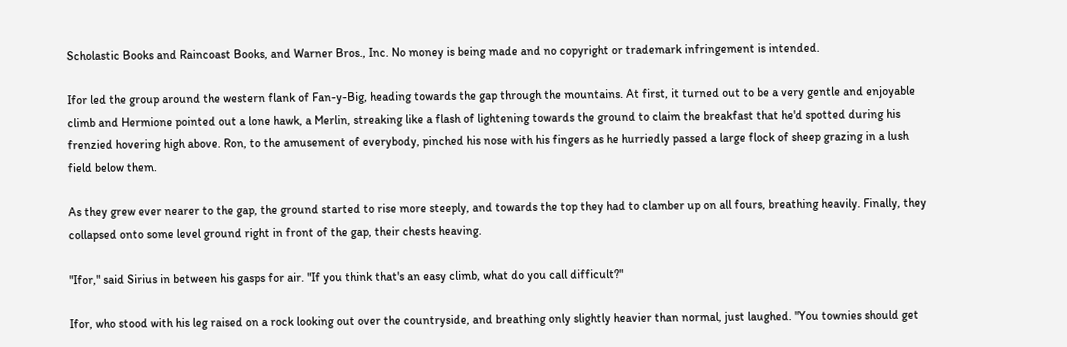Scholastic Books and Raincoast Books, and Warner Bros., Inc. No money is being made and no copyright or trademark infringement is intended.

Ifor led the group around the western flank of Fan-y-Big, heading towards the gap through the mountains. At first, it turned out to be a very gentle and enjoyable climb and Hermione pointed out a lone hawk, a Merlin, streaking like a flash of lightening towards the ground to claim the breakfast that he'd spotted during his frenzied hovering high above. Ron, to the amusement of everybody, pinched his nose with his fingers as he hurriedly passed a large flock of sheep grazing in a lush field below them.

As they grew ever nearer to the gap, the ground started to rise more steeply, and towards the top they had to clamber up on all fours, breathing heavily. Finally, they collapsed onto some level ground right in front of the gap, their chests heaving.

"Ifor," said Sirius in between his gasps for air. "If you think that's an easy climb, what do you call difficult?"

Ifor, who stood with his leg raised on a rock looking out over the countryside, and breathing only slightly heavier than normal, just laughed. "You townies should get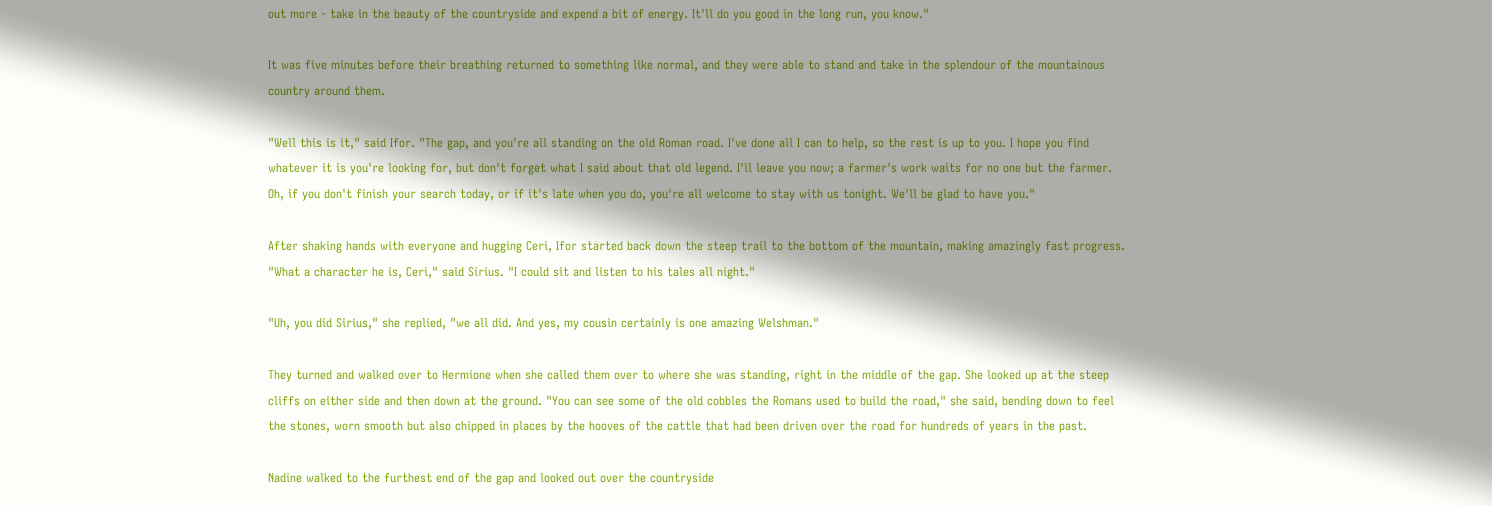out more - take in the beauty of the countryside and expend a bit of energy. It'll do you good in the long run, you know."

It was five minutes before their breathing returned to something like normal, and they were able to stand and take in the splendour of the mountainous country around them.

"Well this is it," said Ifor. "The gap, and you're all standing on the old Roman road. I've done all I can to help, so the rest is up to you. I hope you find whatever it is you're looking for, but don't forget what I said about that old legend. I'll leave you now; a farmer's work waits for no one but the farmer. Oh, if you don't finish your search today, or if it's late when you do, you're all welcome to stay with us tonight. We'll be glad to have you."

After shaking hands with everyone and hugging Ceri, Ifor started back down the steep trail to the bottom of the mountain, making amazingly fast progress. "What a character he is, Ceri," said Sirius. "I could sit and listen to his tales all night."

"Uh, you did Sirius," she replied, "we all did. And yes, my cousin certainly is one amazing Welshman."

They turned and walked over to Hermione when she called them over to where she was standing, right in the middle of the gap. She looked up at the steep cliffs on either side and then down at the ground. "You can see some of the old cobbles the Romans used to build the road," she said, bending down to feel the stones, worn smooth but also chipped in places by the hooves of the cattle that had been driven over the road for hundreds of years in the past.

Nadine walked to the furthest end of the gap and looked out over the countryside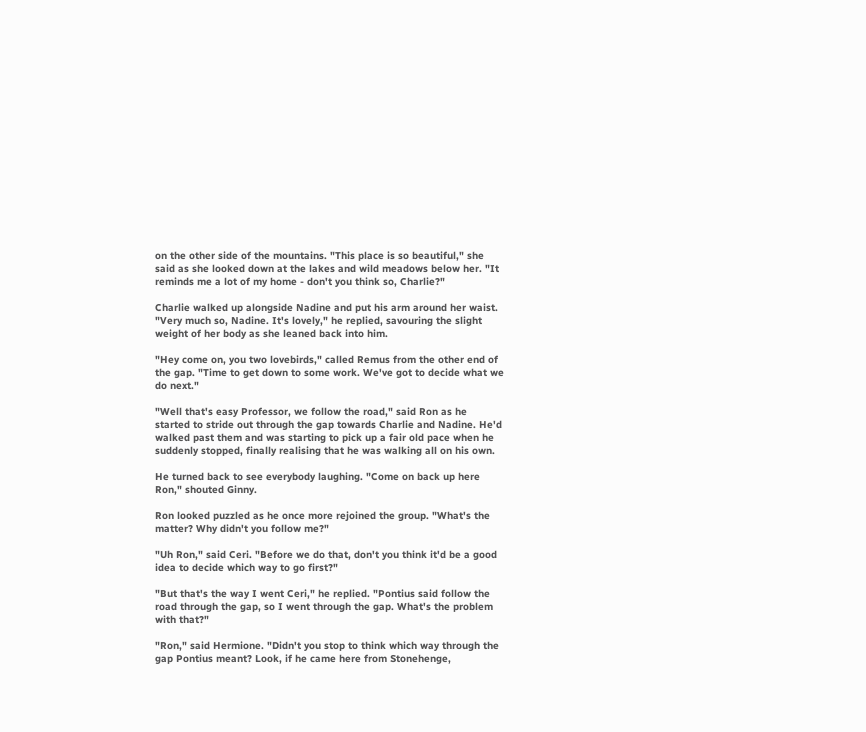on the other side of the mountains. "This place is so beautiful," she said as she looked down at the lakes and wild meadows below her. "It reminds me a lot of my home - don't you think so, Charlie?"

Charlie walked up alongside Nadine and put his arm around her waist. "Very much so, Nadine. It's lovely," he replied, savouring the slight weight of her body as she leaned back into him.

"Hey come on, you two lovebirds," called Remus from the other end of the gap. "Time to get down to some work. We've got to decide what we do next."

"Well that's easy Professor, we follow the road," said Ron as he started to stride out through the gap towards Charlie and Nadine. He'd walked past them and was starting to pick up a fair old pace when he suddenly stopped, finally realising that he was walking all on his own.

He turned back to see everybody laughing. "Come on back up here Ron," shouted Ginny.

Ron looked puzzled as he once more rejoined the group. "What's the matter? Why didn't you follow me?"

"Uh Ron," said Ceri. "Before we do that, don't you think it'd be a good idea to decide which way to go first?"

"But that's the way I went Ceri," he replied. "Pontius said follow the road through the gap, so I went through the gap. What's the problem with that?"

"Ron," said Hermione. "Didn't you stop to think which way through the gap Pontius meant? Look, if he came here from Stonehenge,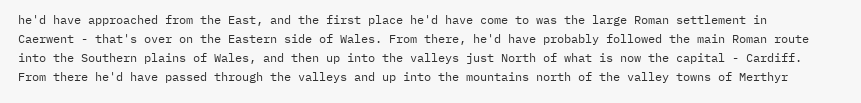he'd have approached from the East, and the first place he'd have come to was the large Roman settlement in Caerwent - that's over on the Eastern side of Wales. From there, he'd have probably followed the main Roman route into the Southern plains of Wales, and then up into the valleys just North of what is now the capital - Cardiff. From there he'd have passed through the valleys and up into the mountains north of the valley towns of Merthyr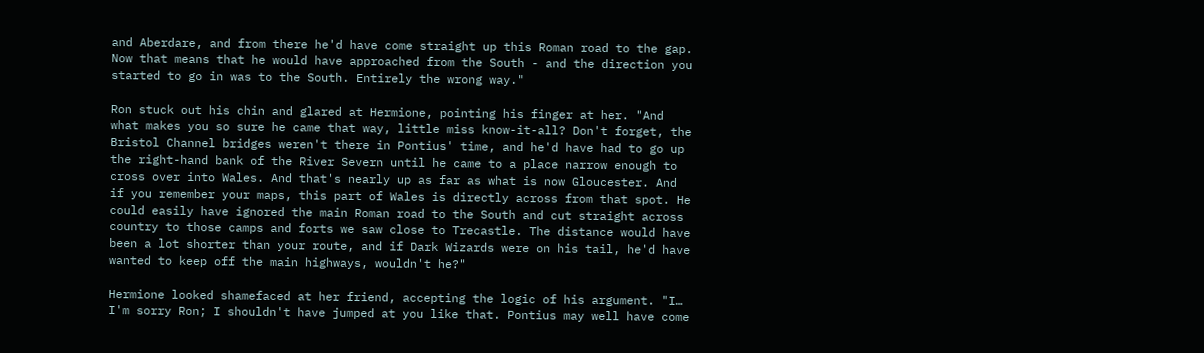and Aberdare, and from there he'd have come straight up this Roman road to the gap. Now that means that he would have approached from the South - and the direction you started to go in was to the South. Entirely the wrong way."

Ron stuck out his chin and glared at Hermione, pointing his finger at her. "And what makes you so sure he came that way, little miss know-it-all? Don't forget, the Bristol Channel bridges weren't there in Pontius' time, and he'd have had to go up the right-hand bank of the River Severn until he came to a place narrow enough to cross over into Wales. And that's nearly up as far as what is now Gloucester. And if you remember your maps, this part of Wales is directly across from that spot. He could easily have ignored the main Roman road to the South and cut straight across country to those camps and forts we saw close to Trecastle. The distance would have been a lot shorter than your route, and if Dark Wizards were on his tail, he'd have wanted to keep off the main highways, wouldn't he?"

Hermione looked shamefaced at her friend, accepting the logic of his argument. "I… I'm sorry Ron; I shouldn't have jumped at you like that. Pontius may well have come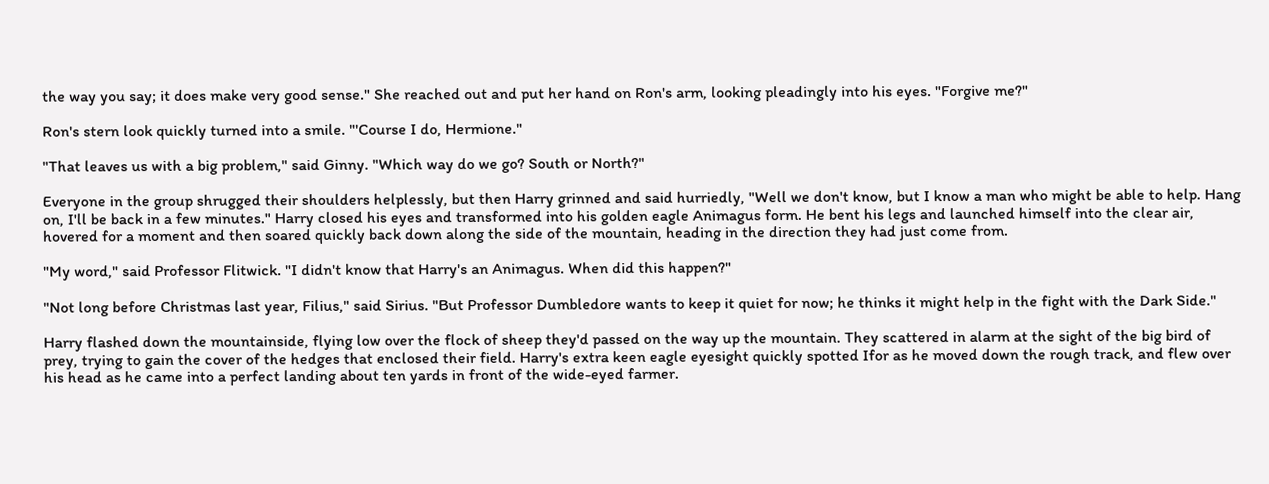the way you say; it does make very good sense." She reached out and put her hand on Ron's arm, looking pleadingly into his eyes. "Forgive me?"

Ron's stern look quickly turned into a smile. "'Course I do, Hermione."

"That leaves us with a big problem," said Ginny. "Which way do we go? South or North?"

Everyone in the group shrugged their shoulders helplessly, but then Harry grinned and said hurriedly, "Well we don't know, but I know a man who might be able to help. Hang on, I'll be back in a few minutes." Harry closed his eyes and transformed into his golden eagle Animagus form. He bent his legs and launched himself into the clear air, hovered for a moment and then soared quickly back down along the side of the mountain, heading in the direction they had just come from.

"My word," said Professor Flitwick. "I didn't know that Harry's an Animagus. When did this happen?"

"Not long before Christmas last year, Filius," said Sirius. "But Professor Dumbledore wants to keep it quiet for now; he thinks it might help in the fight with the Dark Side."

Harry flashed down the mountainside, flying low over the flock of sheep they'd passed on the way up the mountain. They scattered in alarm at the sight of the big bird of prey, trying to gain the cover of the hedges that enclosed their field. Harry's extra keen eagle eyesight quickly spotted Ifor as he moved down the rough track, and flew over his head as he came into a perfect landing about ten yards in front of the wide-eyed farmer.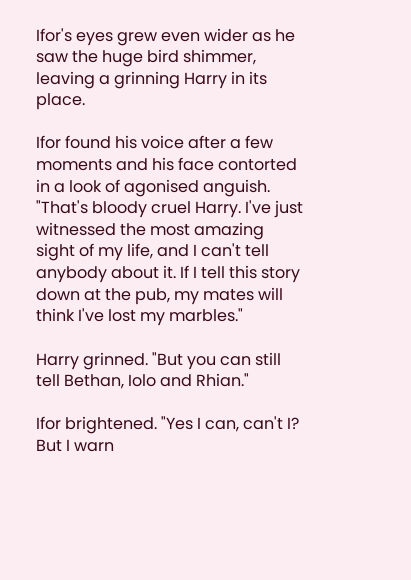Ifor's eyes grew even wider as he saw the huge bird shimmer, leaving a grinning Harry in its place.

Ifor found his voice after a few moments and his face contorted in a look of agonised anguish. "That's bloody cruel Harry. I've just witnessed the most amazing sight of my life, and I can't tell anybody about it. If I tell this story down at the pub, my mates will think I've lost my marbles."

Harry grinned. "But you can still tell Bethan, Iolo and Rhian."

Ifor brightened. "Yes I can, can't I? But I warn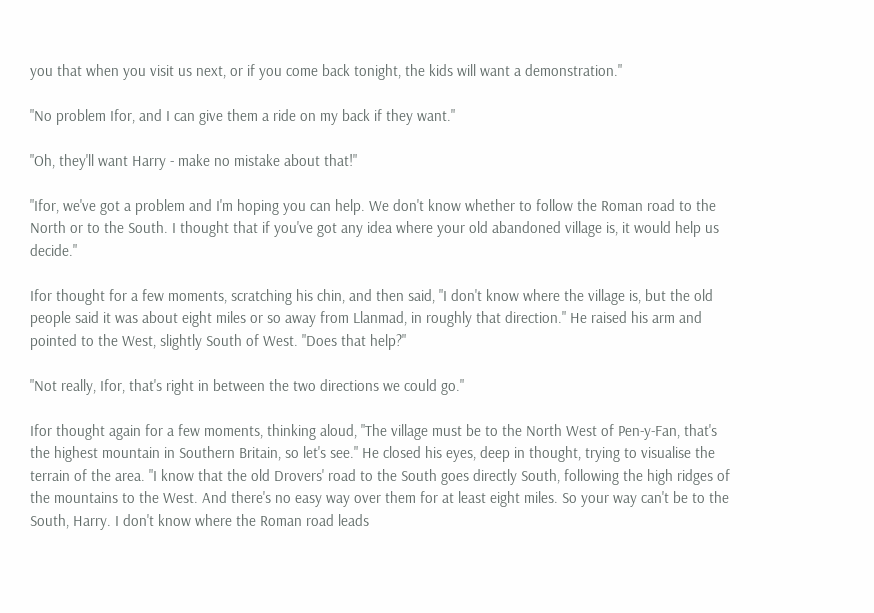you that when you visit us next, or if you come back tonight, the kids will want a demonstration."

"No problem Ifor, and I can give them a ride on my back if they want."

"Oh, they'll want Harry - make no mistake about that!"

"Ifor, we've got a problem and I'm hoping you can help. We don't know whether to follow the Roman road to the North or to the South. I thought that if you've got any idea where your old abandoned village is, it would help us decide."

Ifor thought for a few moments, scratching his chin, and then said, "I don't know where the village is, but the old people said it was about eight miles or so away from Llanmad, in roughly that direction." He raised his arm and pointed to the West, slightly South of West. "Does that help?"

"Not really, Ifor, that's right in between the two directions we could go."

Ifor thought again for a few moments, thinking aloud, "The village must be to the North West of Pen-y-Fan, that's the highest mountain in Southern Britain, so let's see." He closed his eyes, deep in thought, trying to visualise the terrain of the area. "I know that the old Drovers' road to the South goes directly South, following the high ridges of the mountains to the West. And there's no easy way over them for at least eight miles. So your way can't be to the South, Harry. I don't know where the Roman road leads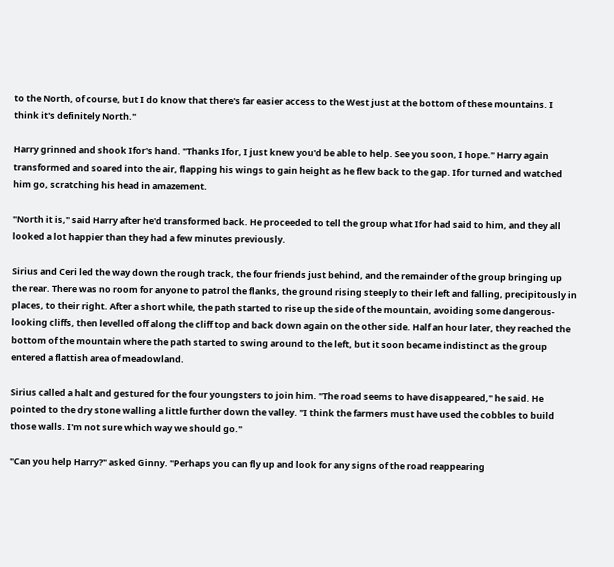to the North, of course, but I do know that there's far easier access to the West just at the bottom of these mountains. I think it's definitely North."

Harry grinned and shook Ifor's hand. "Thanks Ifor, I just knew you'd be able to help. See you soon, I hope." Harry again transformed and soared into the air, flapping his wings to gain height as he flew back to the gap. Ifor turned and watched him go, scratching his head in amazement.

"North it is," said Harry after he'd transformed back. He proceeded to tell the group what Ifor had said to him, and they all looked a lot happier than they had a few minutes previously.

Sirius and Ceri led the way down the rough track, the four friends just behind, and the remainder of the group bringing up the rear. There was no room for anyone to patrol the flanks, the ground rising steeply to their left and falling, precipitously in places, to their right. After a short while, the path started to rise up the side of the mountain, avoiding some dangerous-looking cliffs, then levelled off along the cliff top and back down again on the other side. Half an hour later, they reached the bottom of the mountain where the path started to swing around to the left, but it soon became indistinct as the group entered a flattish area of meadowland.

Sirius called a halt and gestured for the four youngsters to join him. "The road seems to have disappeared," he said. He pointed to the dry stone walling a little further down the valley. "I think the farmers must have used the cobbles to build those walls. I'm not sure which way we should go."

"Can you help Harry?" asked Ginny. "Perhaps you can fly up and look for any signs of the road reappearing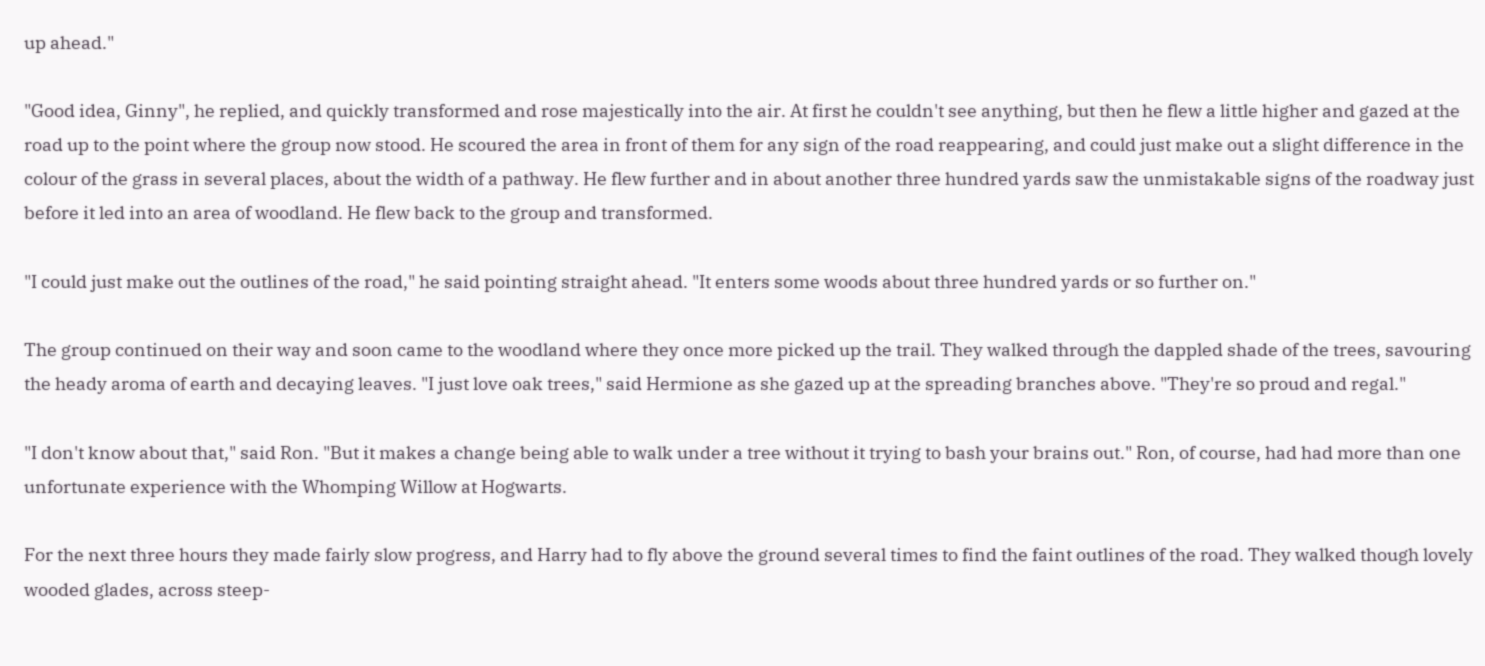up ahead."

"Good idea, Ginny", he replied, and quickly transformed and rose majestically into the air. At first he couldn't see anything, but then he flew a little higher and gazed at the road up to the point where the group now stood. He scoured the area in front of them for any sign of the road reappearing, and could just make out a slight difference in the colour of the grass in several places, about the width of a pathway. He flew further and in about another three hundred yards saw the unmistakable signs of the roadway just before it led into an area of woodland. He flew back to the group and transformed.

"I could just make out the outlines of the road," he said pointing straight ahead. "It enters some woods about three hundred yards or so further on."

The group continued on their way and soon came to the woodland where they once more picked up the trail. They walked through the dappled shade of the trees, savouring the heady aroma of earth and decaying leaves. "I just love oak trees," said Hermione as she gazed up at the spreading branches above. "They're so proud and regal."

"I don't know about that," said Ron. "But it makes a change being able to walk under a tree without it trying to bash your brains out." Ron, of course, had had more than one unfortunate experience with the Whomping Willow at Hogwarts.

For the next three hours they made fairly slow progress, and Harry had to fly above the ground several times to find the faint outlines of the road. They walked though lovely wooded glades, across steep-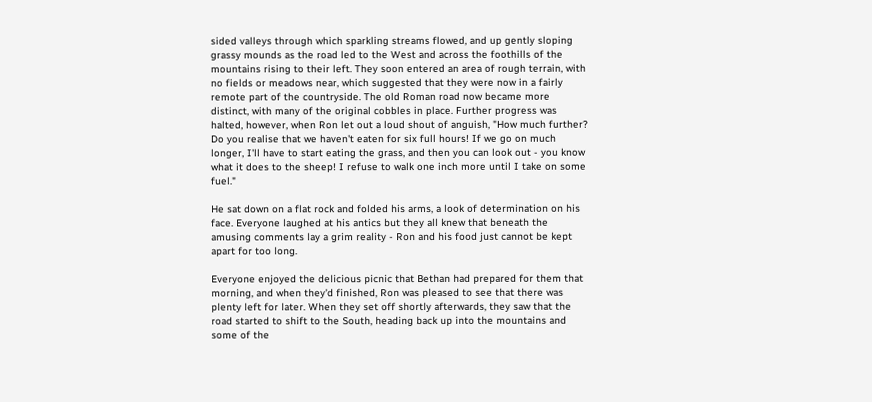sided valleys through which sparkling streams flowed, and up gently sloping grassy mounds as the road led to the West and across the foothills of the mountains rising to their left. They soon entered an area of rough terrain, with no fields or meadows near, which suggested that they were now in a fairly remote part of the countryside. The old Roman road now became more distinct, with many of the original cobbles in place. Further progress was halted, however, when Ron let out a loud shout of anguish, "How much further? Do you realise that we haven't eaten for six full hours! If we go on much longer, I'll have to start eating the grass, and then you can look out - you know what it does to the sheep! I refuse to walk one inch more until I take on some fuel."

He sat down on a flat rock and folded his arms, a look of determination on his face. Everyone laughed at his antics but they all knew that beneath the amusing comments lay a grim reality - Ron and his food just cannot be kept apart for too long.

Everyone enjoyed the delicious picnic that Bethan had prepared for them that morning, and when they'd finished, Ron was pleased to see that there was plenty left for later. When they set off shortly afterwards, they saw that the road started to shift to the South, heading back up into the mountains and some of the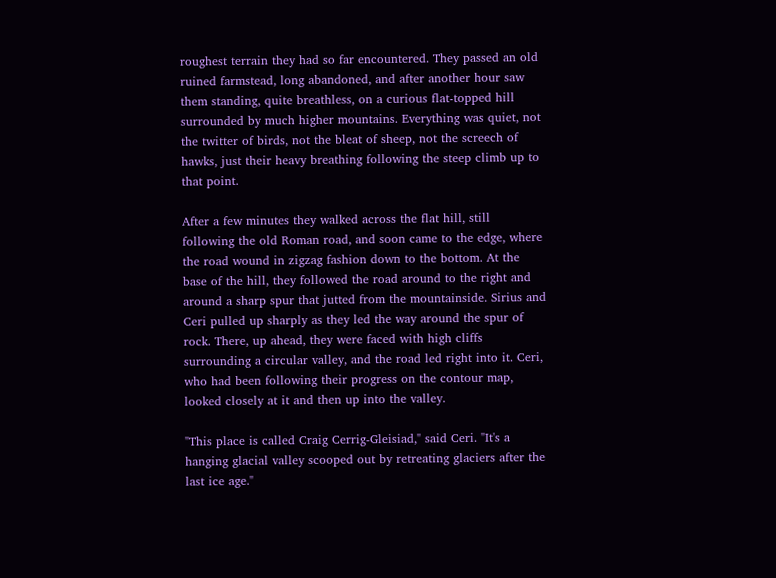roughest terrain they had so far encountered. They passed an old ruined farmstead, long abandoned, and after another hour saw them standing, quite breathless, on a curious flat-topped hill surrounded by much higher mountains. Everything was quiet, not the twitter of birds, not the bleat of sheep, not the screech of hawks, just their heavy breathing following the steep climb up to that point.

After a few minutes they walked across the flat hill, still following the old Roman road, and soon came to the edge, where the road wound in zigzag fashion down to the bottom. At the base of the hill, they followed the road around to the right and around a sharp spur that jutted from the mountainside. Sirius and Ceri pulled up sharply as they led the way around the spur of rock. There, up ahead, they were faced with high cliffs surrounding a circular valley, and the road led right into it. Ceri, who had been following their progress on the contour map, looked closely at it and then up into the valley.

"This place is called Craig Cerrig-Gleisiad," said Ceri. "It's a hanging glacial valley scooped out by retreating glaciers after the last ice age."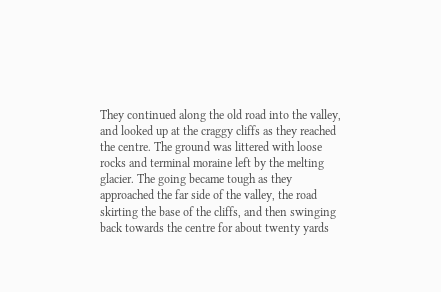They continued along the old road into the valley, and looked up at the craggy cliffs as they reached the centre. The ground was littered with loose rocks and terminal moraine left by the melting glacier. The going became tough as they approached the far side of the valley, the road skirting the base of the cliffs, and then swinging back towards the centre for about twenty yards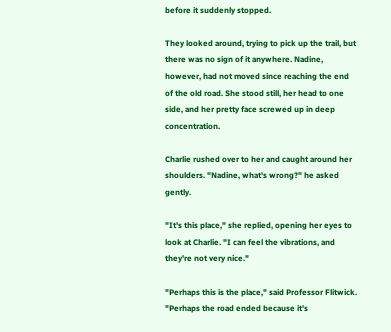before it suddenly stopped.

They looked around, trying to pick up the trail, but there was no sign of it anywhere. Nadine, however, had not moved since reaching the end of the old road. She stood still, her head to one side, and her pretty face screwed up in deep concentration.

Charlie rushed over to her and caught around her shoulders. "Nadine, what's wrong?" he asked gently.

"It's this place," she replied, opening her eyes to look at Charlie. "I can feel the vibrations, and they're not very nice."

"Perhaps this is the place," said Professor Flitwick. "Perhaps the road ended because it's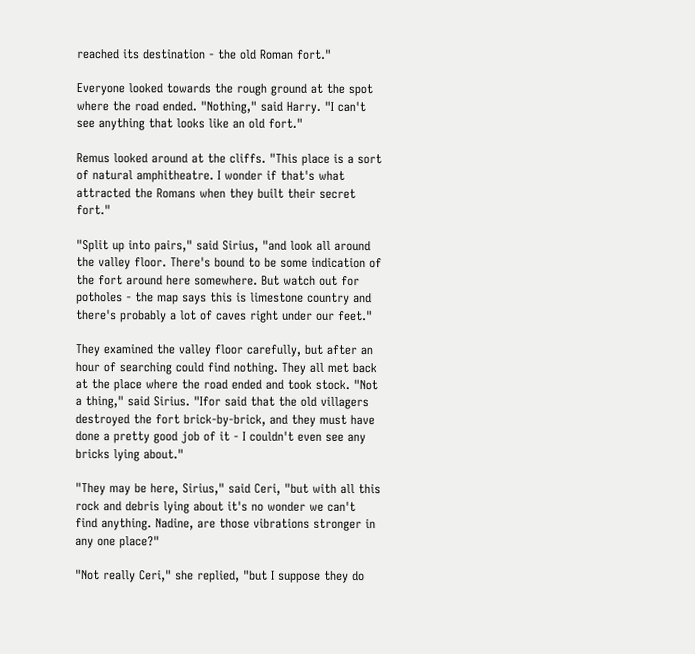reached its destination - the old Roman fort."

Everyone looked towards the rough ground at the spot where the road ended. "Nothing," said Harry. "I can't see anything that looks like an old fort."

Remus looked around at the cliffs. "This place is a sort of natural amphitheatre. I wonder if that's what attracted the Romans when they built their secret fort."

"Split up into pairs," said Sirius, "and look all around the valley floor. There's bound to be some indication of the fort around here somewhere. But watch out for potholes - the map says this is limestone country and there's probably a lot of caves right under our feet."

They examined the valley floor carefully, but after an hour of searching could find nothing. They all met back at the place where the road ended and took stock. "Not a thing," said Sirius. "Ifor said that the old villagers destroyed the fort brick-by-brick, and they must have done a pretty good job of it - I couldn't even see any bricks lying about."

"They may be here, Sirius," said Ceri, "but with all this rock and debris lying about it's no wonder we can't find anything. Nadine, are those vibrations stronger in any one place?"

"Not really Ceri," she replied, "but I suppose they do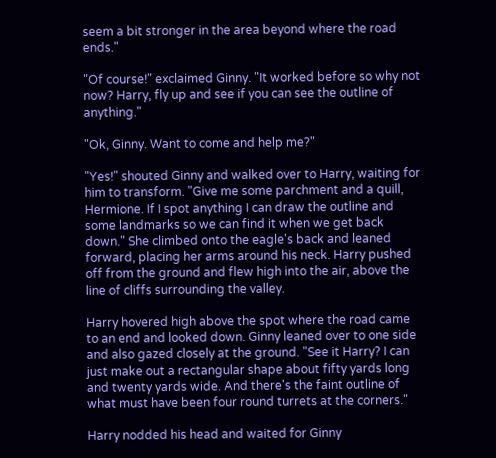seem a bit stronger in the area beyond where the road ends."

"Of course!" exclaimed Ginny. "It worked before so why not now? Harry, fly up and see if you can see the outline of anything."

"Ok, Ginny. Want to come and help me?"

"Yes!" shouted Ginny and walked over to Harry, waiting for him to transform. "Give me some parchment and a quill, Hermione. If I spot anything I can draw the outline and some landmarks so we can find it when we get back down." She climbed onto the eagle's back and leaned forward, placing her arms around his neck. Harry pushed off from the ground and flew high into the air, above the line of cliffs surrounding the valley.

Harry hovered high above the spot where the road came to an end and looked down. Ginny leaned over to one side and also gazed closely at the ground. "See it Harry? I can just make out a rectangular shape about fifty yards long and twenty yards wide. And there's the faint outline of what must have been four round turrets at the corners."

Harry nodded his head and waited for Ginny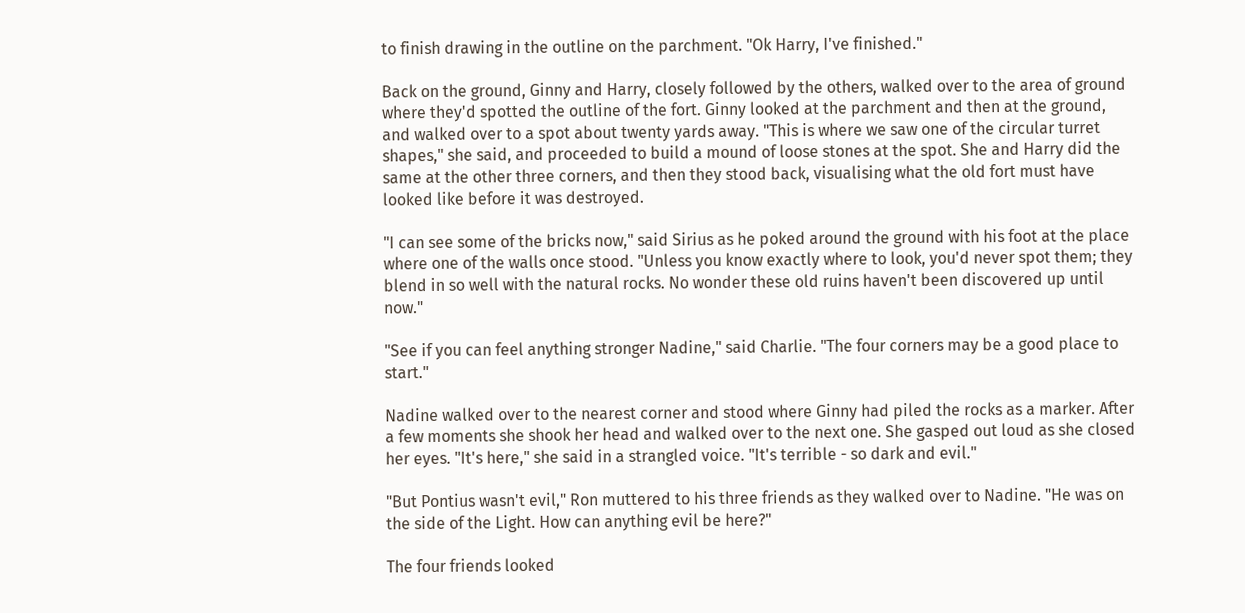to finish drawing in the outline on the parchment. "Ok Harry, I've finished."

Back on the ground, Ginny and Harry, closely followed by the others, walked over to the area of ground where they'd spotted the outline of the fort. Ginny looked at the parchment and then at the ground, and walked over to a spot about twenty yards away. "This is where we saw one of the circular turret shapes," she said, and proceeded to build a mound of loose stones at the spot. She and Harry did the same at the other three corners, and then they stood back, visualising what the old fort must have looked like before it was destroyed.

"I can see some of the bricks now," said Sirius as he poked around the ground with his foot at the place where one of the walls once stood. "Unless you know exactly where to look, you'd never spot them; they blend in so well with the natural rocks. No wonder these old ruins haven't been discovered up until now."

"See if you can feel anything stronger Nadine," said Charlie. "The four corners may be a good place to start."

Nadine walked over to the nearest corner and stood where Ginny had piled the rocks as a marker. After a few moments she shook her head and walked over to the next one. She gasped out loud as she closed her eyes. "It's here," she said in a strangled voice. "It's terrible - so dark and evil."

"But Pontius wasn't evil," Ron muttered to his three friends as they walked over to Nadine. "He was on the side of the Light. How can anything evil be here?"

The four friends looked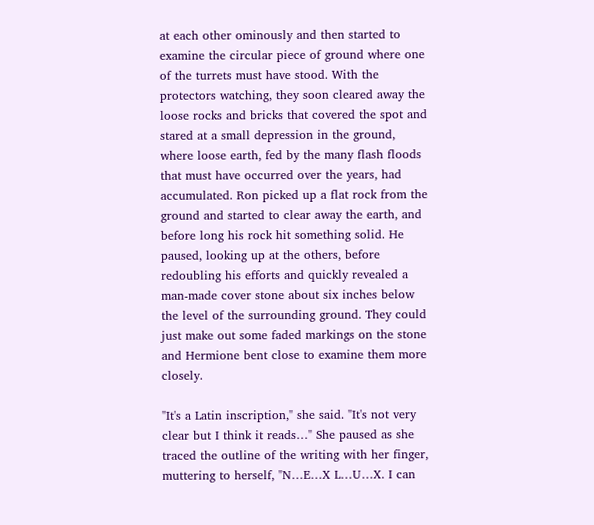at each other ominously and then started to examine the circular piece of ground where one of the turrets must have stood. With the protectors watching, they soon cleared away the loose rocks and bricks that covered the spot and stared at a small depression in the ground, where loose earth, fed by the many flash floods that must have occurred over the years, had accumulated. Ron picked up a flat rock from the ground and started to clear away the earth, and before long his rock hit something solid. He paused, looking up at the others, before redoubling his efforts and quickly revealed a man-made cover stone about six inches below the level of the surrounding ground. They could just make out some faded markings on the stone and Hermione bent close to examine them more closely.

"It's a Latin inscription," she said. "It's not very clear but I think it reads…" She paused as she traced the outline of the writing with her finger, muttering to herself, "N…E…X L…U…X. I can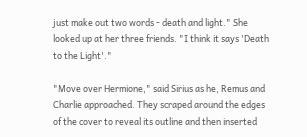just make out two words - death and light." She looked up at her three friends. "I think it says 'Death to the Light'."

"Move over Hermione," said Sirius as he, Remus and Charlie approached. They scraped around the edges of the cover to reveal its outline and then inserted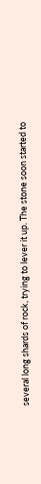several long shards of rock, trying to lever it up. The stone soon started to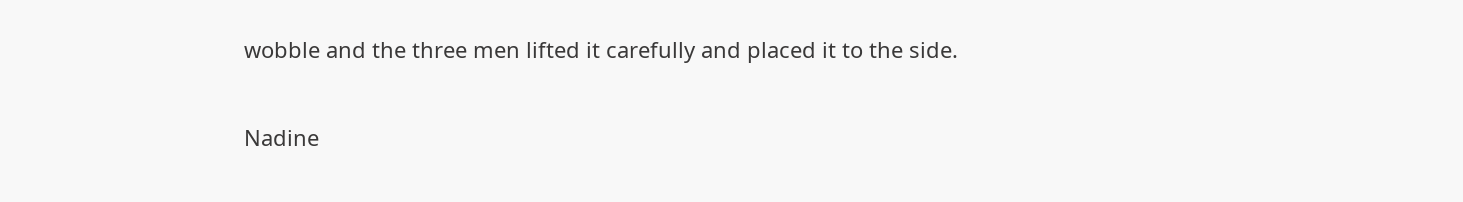wobble and the three men lifted it carefully and placed it to the side.

Nadine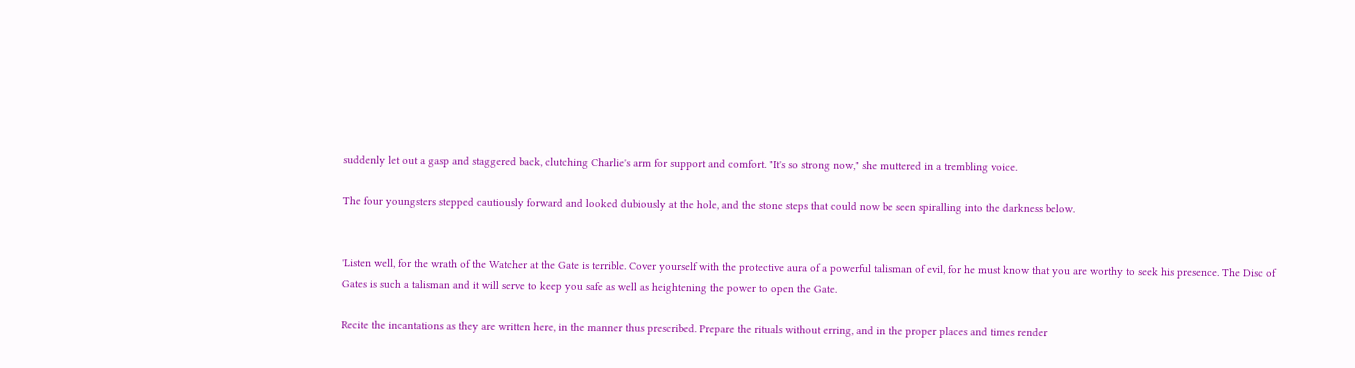suddenly let out a gasp and staggered back, clutching Charlie's arm for support and comfort. "It's so strong now," she muttered in a trembling voice.

The four youngsters stepped cautiously forward and looked dubiously at the hole, and the stone steps that could now be seen spiralling into the darkness below.


'Listen well, for the wrath of the Watcher at the Gate is terrible. Cover yourself with the protective aura of a powerful talisman of evil, for he must know that you are worthy to seek his presence. The Disc of Gates is such a talisman and it will serve to keep you safe as well as heightening the power to open the Gate.

Recite the incantations as they are written here, in the manner thus prescribed. Prepare the rituals without erring, and in the proper places and times render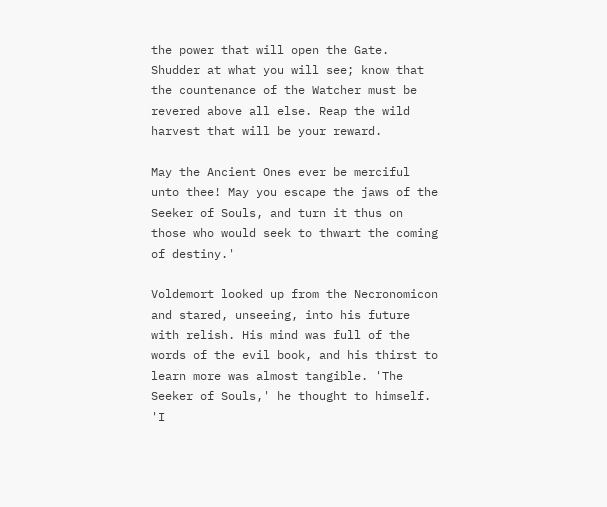the power that will open the Gate. Shudder at what you will see; know that the countenance of the Watcher must be revered above all else. Reap the wild harvest that will be your reward.

May the Ancient Ones ever be merciful unto thee! May you escape the jaws of the Seeker of Souls, and turn it thus on those who would seek to thwart the coming of destiny.'

Voldemort looked up from the Necronomicon and stared, unseeing, into his future with relish. His mind was full of the words of the evil book, and his thirst to learn more was almost tangible. 'The Seeker of Souls,' he thought to himself. 'I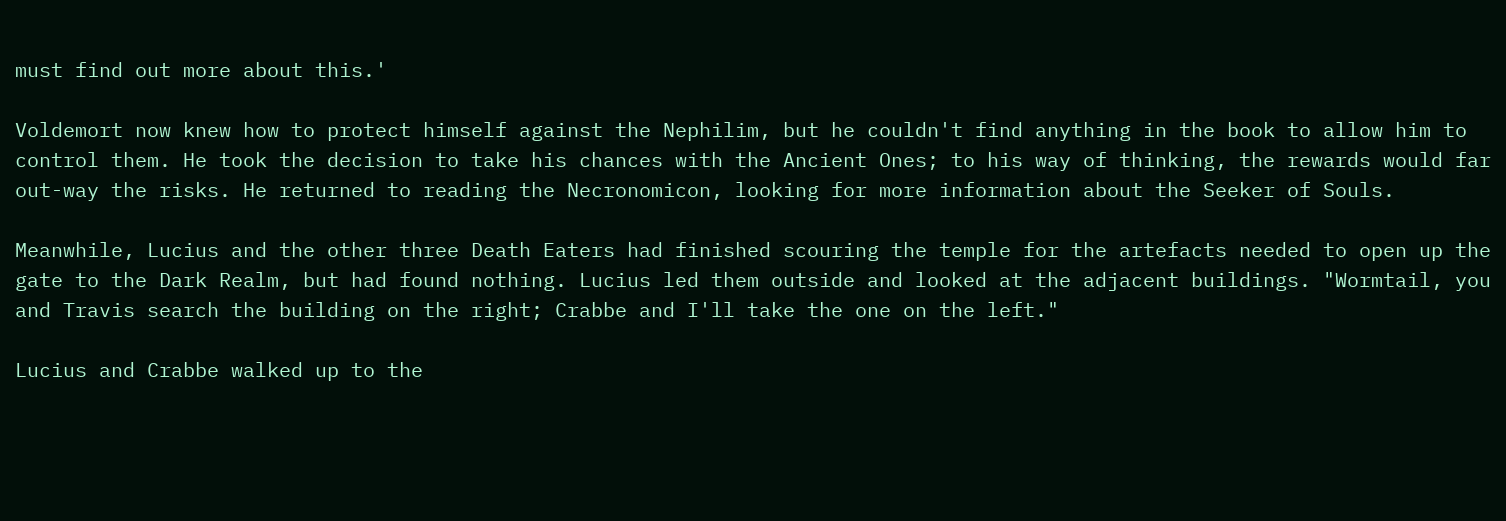must find out more about this.'

Voldemort now knew how to protect himself against the Nephilim, but he couldn't find anything in the book to allow him to control them. He took the decision to take his chances with the Ancient Ones; to his way of thinking, the rewards would far out-way the risks. He returned to reading the Necronomicon, looking for more information about the Seeker of Souls.

Meanwhile, Lucius and the other three Death Eaters had finished scouring the temple for the artefacts needed to open up the gate to the Dark Realm, but had found nothing. Lucius led them outside and looked at the adjacent buildings. "Wormtail, you and Travis search the building on the right; Crabbe and I'll take the one on the left."

Lucius and Crabbe walked up to the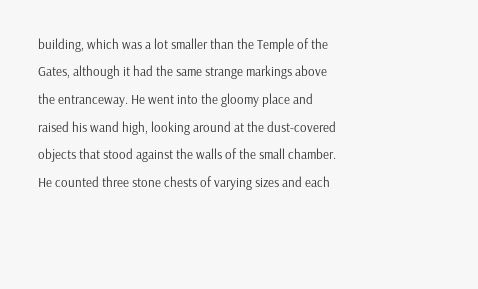building, which was a lot smaller than the Temple of the Gates, although it had the same strange markings above the entranceway. He went into the gloomy place and raised his wand high, looking around at the dust-covered objects that stood against the walls of the small chamber. He counted three stone chests of varying sizes and each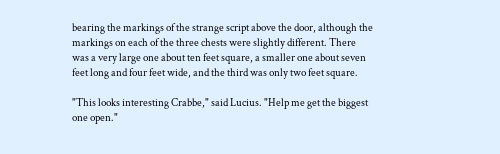bearing the markings of the strange script above the door, although the markings on each of the three chests were slightly different. There was a very large one about ten feet square, a smaller one about seven feet long and four feet wide, and the third was only two feet square.

"This looks interesting Crabbe," said Lucius. "Help me get the biggest one open."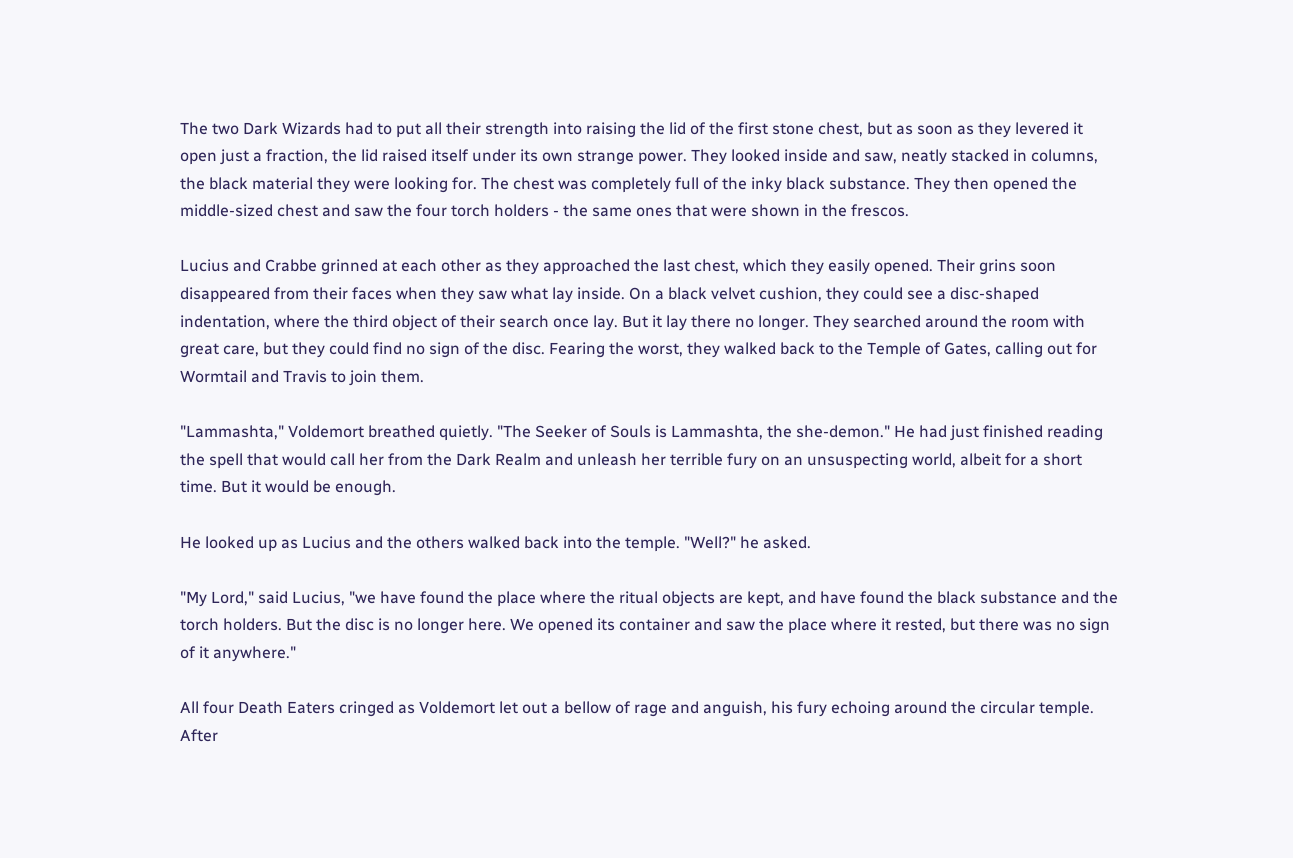The two Dark Wizards had to put all their strength into raising the lid of the first stone chest, but as soon as they levered it open just a fraction, the lid raised itself under its own strange power. They looked inside and saw, neatly stacked in columns, the black material they were looking for. The chest was completely full of the inky black substance. They then opened the middle-sized chest and saw the four torch holders - the same ones that were shown in the frescos.

Lucius and Crabbe grinned at each other as they approached the last chest, which they easily opened. Their grins soon disappeared from their faces when they saw what lay inside. On a black velvet cushion, they could see a disc-shaped indentation, where the third object of their search once lay. But it lay there no longer. They searched around the room with great care, but they could find no sign of the disc. Fearing the worst, they walked back to the Temple of Gates, calling out for Wormtail and Travis to join them.

"Lammashta," Voldemort breathed quietly. "The Seeker of Souls is Lammashta, the she-demon." He had just finished reading the spell that would call her from the Dark Realm and unleash her terrible fury on an unsuspecting world, albeit for a short time. But it would be enough.

He looked up as Lucius and the others walked back into the temple. "Well?" he asked.

"My Lord," said Lucius, "we have found the place where the ritual objects are kept, and have found the black substance and the torch holders. But the disc is no longer here. We opened its container and saw the place where it rested, but there was no sign of it anywhere."

All four Death Eaters cringed as Voldemort let out a bellow of rage and anguish, his fury echoing around the circular temple. After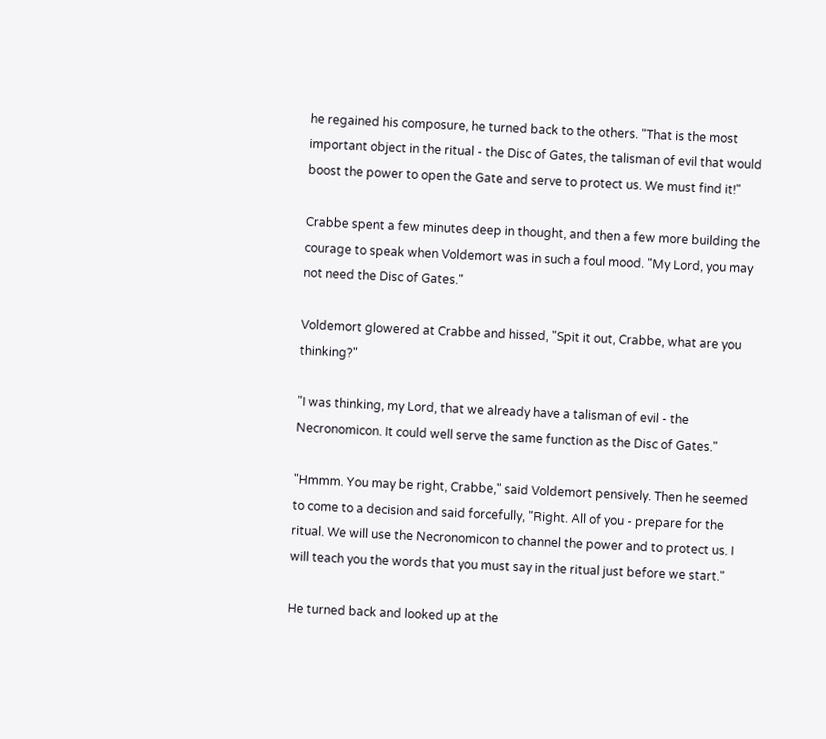he regained his composure, he turned back to the others. "That is the most important object in the ritual - the Disc of Gates, the talisman of evil that would boost the power to open the Gate and serve to protect us. We must find it!"

Crabbe spent a few minutes deep in thought, and then a few more building the courage to speak when Voldemort was in such a foul mood. "My Lord, you may not need the Disc of Gates."

Voldemort glowered at Crabbe and hissed, "Spit it out, Crabbe, what are you thinking?"

"I was thinking, my Lord, that we already have a talisman of evil - the Necronomicon. It could well serve the same function as the Disc of Gates."

"Hmmm. You may be right, Crabbe," said Voldemort pensively. Then he seemed to come to a decision and said forcefully, "Right. All of you - prepare for the ritual. We will use the Necronomicon to channel the power and to protect us. I will teach you the words that you must say in the ritual just before we start."

He turned back and looked up at the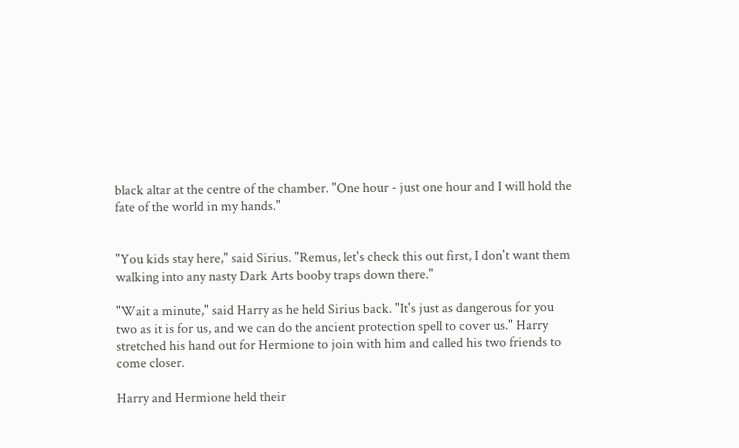black altar at the centre of the chamber. "One hour - just one hour and I will hold the fate of the world in my hands."


"You kids stay here," said Sirius. "Remus, let's check this out first, I don't want them walking into any nasty Dark Arts booby traps down there."

"Wait a minute," said Harry as he held Sirius back. "It's just as dangerous for you two as it is for us, and we can do the ancient protection spell to cover us." Harry stretched his hand out for Hermione to join with him and called his two friends to come closer.

Harry and Hermione held their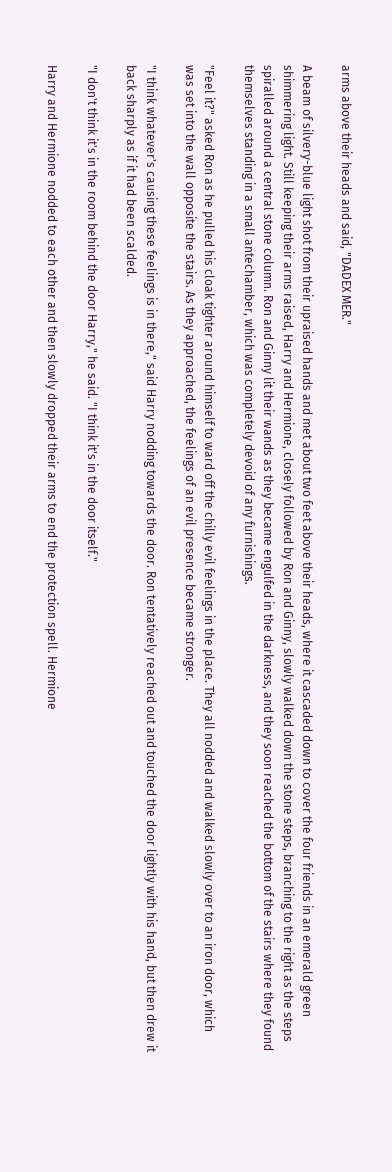arms above their heads and said, "DADEX MER."

A beam of silvery-blue light shot from their upraised hands and met about two feet above their heads, where it cascaded down to cover the four friends in an emerald green shimmering light. Still keeping their arms raised, Harry and Hermione, closely followed by Ron and Ginny, slowly walked down the stone steps, branching to the right as the steps spiralled around a central stone column. Ron and Ginny lit their wands as they became engulfed in the darkness, and they soon reached the bottom of the stairs where they found themselves standing in a small antechamber, which was completely devoid of any furnishings.

"Feel it?" asked Ron as he pulled his cloak tighter around himself to ward off the chilly evil feelings in the place. They all nodded and walked slowly over to an iron door, which was set into the wall opposite the stairs. As they approached, the feelings of an evil presence became stronger.

"I think whatever's causing these feelings is in there," said Harry nodding towards the door. Ron tentatively reached out and touched the door lightly with his hand, but then drew it back sharply as if it had been scalded.

"I don't think it's in the room behind the door Harry," he said. "I think it's in the door itself."

Harry and Hermione nodded to each other and then slowly dropped their arms to end the protection spell. Hermione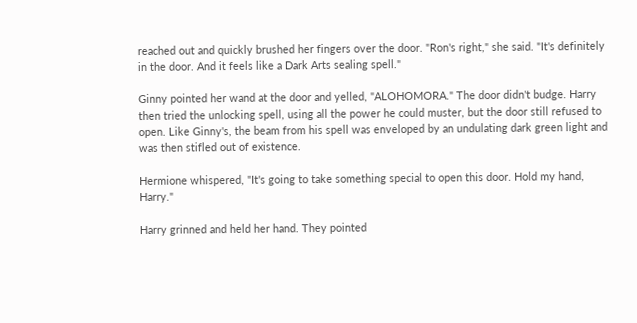reached out and quickly brushed her fingers over the door. "Ron's right," she said. "It's definitely in the door. And it feels like a Dark Arts sealing spell."

Ginny pointed her wand at the door and yelled, "ALOHOMORA." The door didn't budge. Harry then tried the unlocking spell, using all the power he could muster, but the door still refused to open. Like Ginny's, the beam from his spell was enveloped by an undulating dark green light and was then stifled out of existence.

Hermione whispered, "It's going to take something special to open this door. Hold my hand, Harry."

Harry grinned and held her hand. They pointed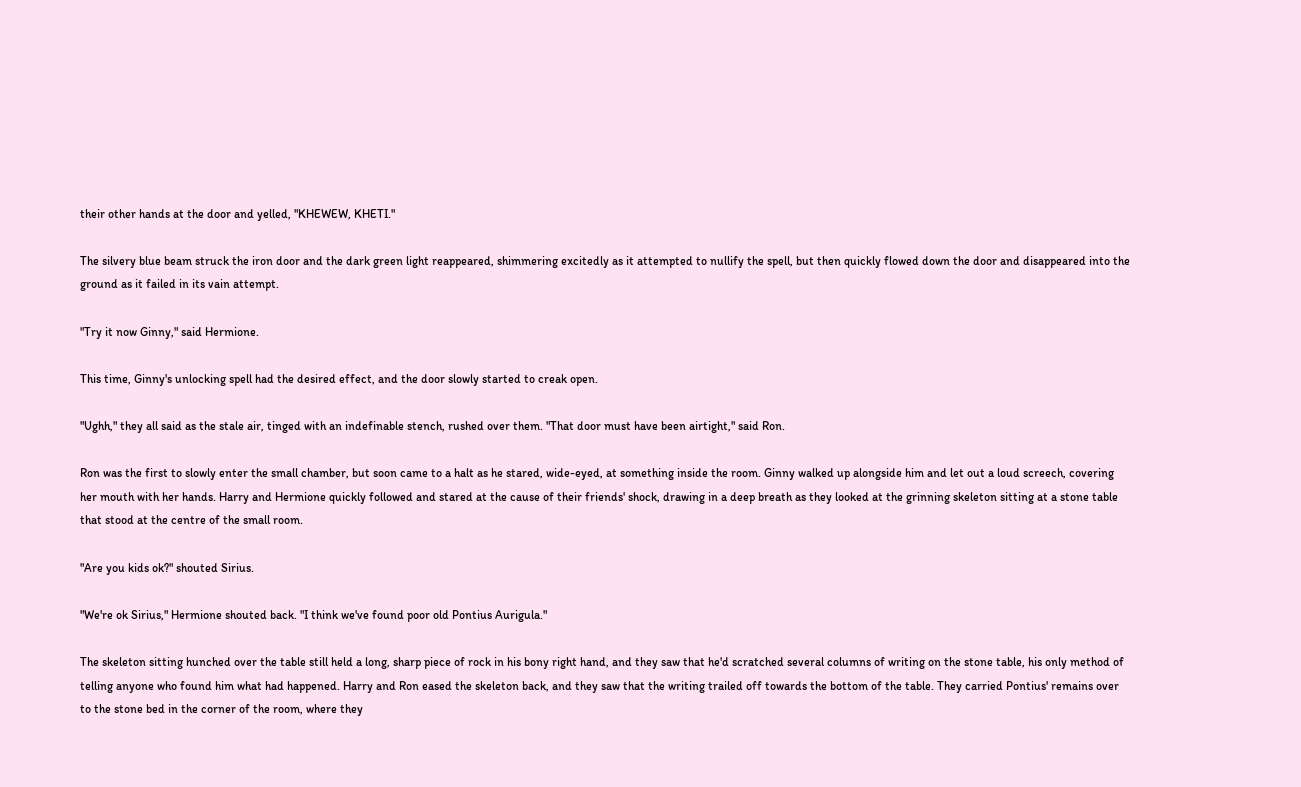their other hands at the door and yelled, "KHEWEW, KHETI."

The silvery blue beam struck the iron door and the dark green light reappeared, shimmering excitedly as it attempted to nullify the spell, but then quickly flowed down the door and disappeared into the ground as it failed in its vain attempt.

"Try it now Ginny," said Hermione.

This time, Ginny's unlocking spell had the desired effect, and the door slowly started to creak open.

"Ughh," they all said as the stale air, tinged with an indefinable stench, rushed over them. "That door must have been airtight," said Ron.

Ron was the first to slowly enter the small chamber, but soon came to a halt as he stared, wide-eyed, at something inside the room. Ginny walked up alongside him and let out a loud screech, covering her mouth with her hands. Harry and Hermione quickly followed and stared at the cause of their friends' shock, drawing in a deep breath as they looked at the grinning skeleton sitting at a stone table that stood at the centre of the small room.

"Are you kids ok?" shouted Sirius.

"We're ok Sirius," Hermione shouted back. "I think we've found poor old Pontius Aurigula."

The skeleton sitting hunched over the table still held a long, sharp piece of rock in his bony right hand, and they saw that he'd scratched several columns of writing on the stone table, his only method of telling anyone who found him what had happened. Harry and Ron eased the skeleton back, and they saw that the writing trailed off towards the bottom of the table. They carried Pontius' remains over to the stone bed in the corner of the room, where they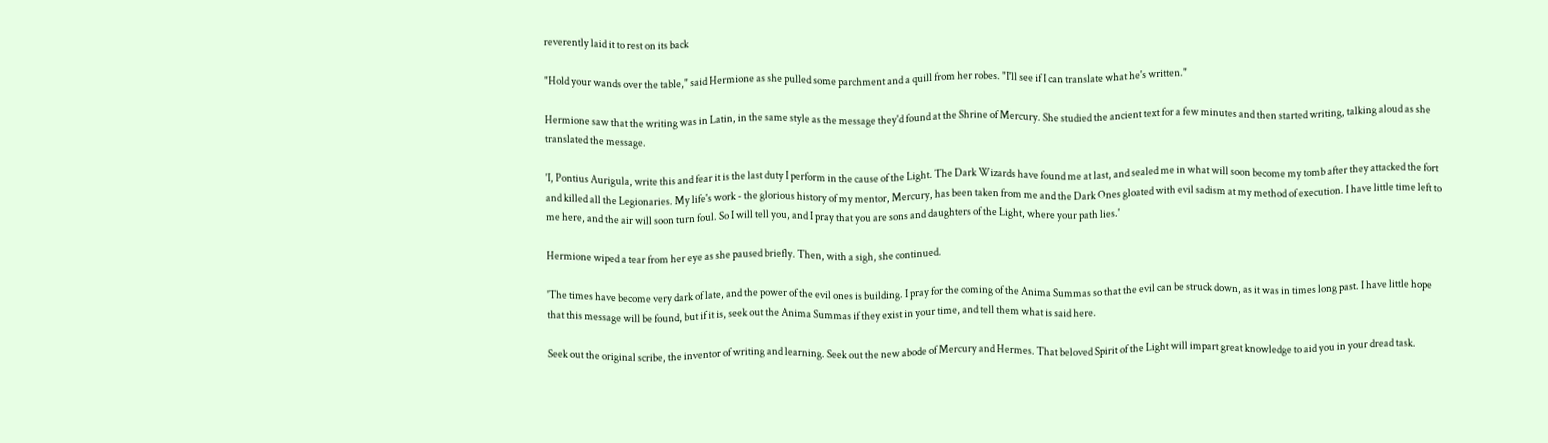reverently laid it to rest on its back

"Hold your wands over the table," said Hermione as she pulled some parchment and a quill from her robes. "I'll see if I can translate what he's written."

Hermione saw that the writing was in Latin, in the same style as the message they'd found at the Shrine of Mercury. She studied the ancient text for a few minutes and then started writing, talking aloud as she translated the message.

'I, Pontius Aurigula, write this and fear it is the last duty I perform in the cause of the Light. The Dark Wizards have found me at last, and sealed me in what will soon become my tomb after they attacked the fort and killed all the Legionaries. My life's work - the glorious history of my mentor, Mercury, has been taken from me and the Dark Ones gloated with evil sadism at my method of execution. I have little time left to me here, and the air will soon turn foul. So I will tell you, and I pray that you are sons and daughters of the Light, where your path lies.'

Hermione wiped a tear from her eye as she paused briefly. Then, with a sigh, she continued.

'The times have become very dark of late, and the power of the evil ones is building. I pray for the coming of the Anima Summas so that the evil can be struck down, as it was in times long past. I have little hope that this message will be found, but if it is, seek out the Anima Summas if they exist in your time, and tell them what is said here.

Seek out the original scribe, the inventor of writing and learning. Seek out the new abode of Mercury and Hermes. That beloved Spirit of the Light will impart great knowledge to aid you in your dread task.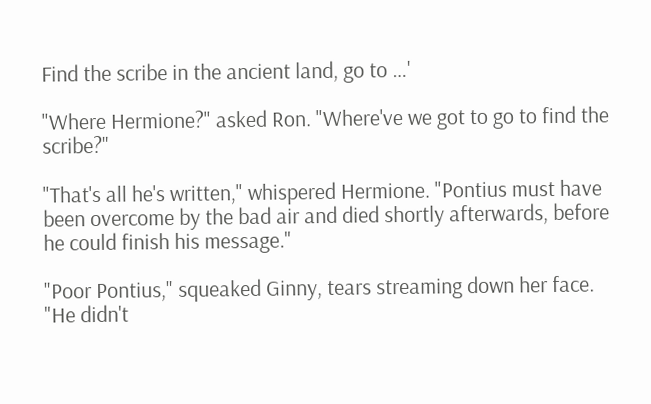Find the scribe in the ancient land, go to …'

"Where Hermione?" asked Ron. "Where've we got to go to find the scribe?"

"That's all he's written," whispered Hermione. "Pontius must have been overcome by the bad air and died shortly afterwards, before he could finish his message."

"Poor Pontius," squeaked Ginny, tears streaming down her face. "He didn't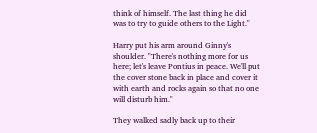think of himself. The last thing he did was to try to guide others to the Light."

Harry put his arm around Ginny's shoulder. "There's nothing more for us here; let's leave Pontius in peace. We'll put the cover stone back in place and cover it with earth and rocks again so that no one will disturb him."

They walked sadly back up to their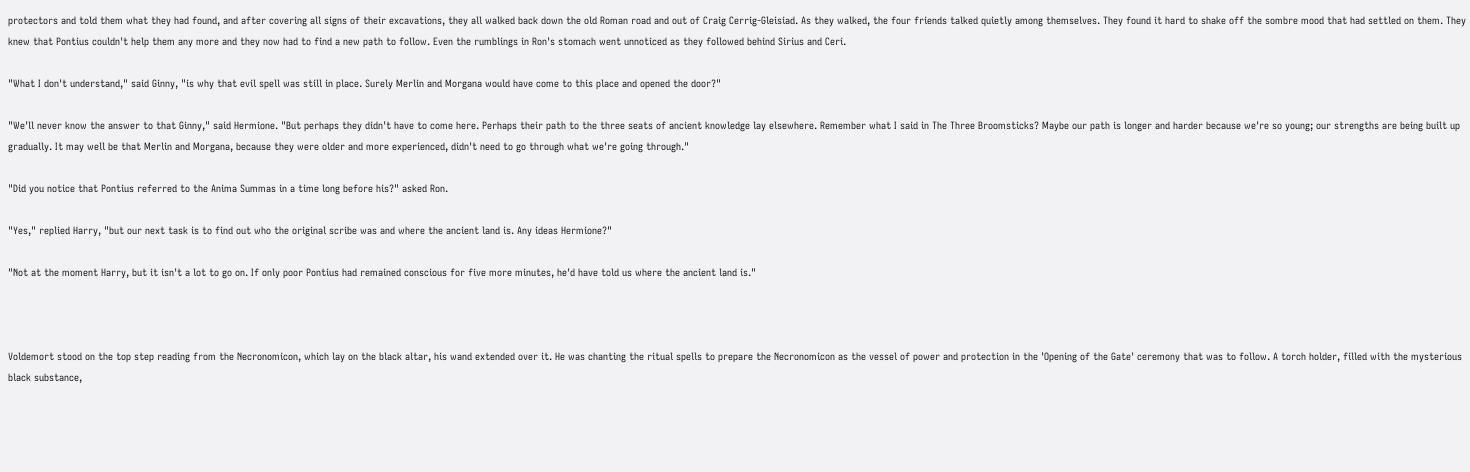protectors and told them what they had found, and after covering all signs of their excavations, they all walked back down the old Roman road and out of Craig Cerrig-Gleisiad. As they walked, the four friends talked quietly among themselves. They found it hard to shake off the sombre mood that had settled on them. They knew that Pontius couldn't help them any more and they now had to find a new path to follow. Even the rumblings in Ron's stomach went unnoticed as they followed behind Sirius and Ceri.

"What I don't understand," said Ginny, "is why that evil spell was still in place. Surely Merlin and Morgana would have come to this place and opened the door?"

"We'll never know the answer to that Ginny," said Hermione. "But perhaps they didn't have to come here. Perhaps their path to the three seats of ancient knowledge lay elsewhere. Remember what I said in The Three Broomsticks? Maybe our path is longer and harder because we're so young; our strengths are being built up gradually. It may well be that Merlin and Morgana, because they were older and more experienced, didn't need to go through what we're going through."

"Did you notice that Pontius referred to the Anima Summas in a time long before his?" asked Ron.

"Yes," replied Harry, "but our next task is to find out who the original scribe was and where the ancient land is. Any ideas Hermione?"

"Not at the moment Harry, but it isn't a lot to go on. If only poor Pontius had remained conscious for five more minutes, he'd have told us where the ancient land is."



Voldemort stood on the top step reading from the Necronomicon, which lay on the black altar, his wand extended over it. He was chanting the ritual spells to prepare the Necronomicon as the vessel of power and protection in the 'Opening of the Gate' ceremony that was to follow. A torch holder, filled with the mysterious black substance,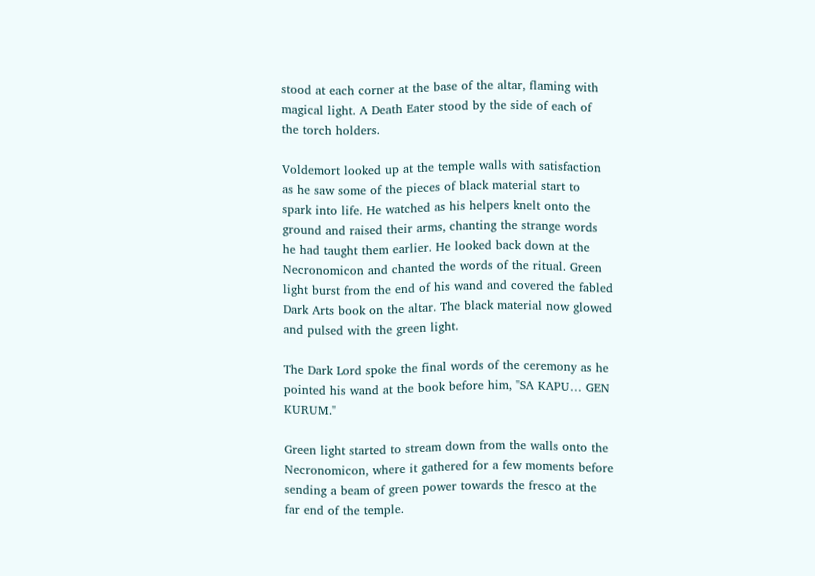stood at each corner at the base of the altar, flaming with magical light. A Death Eater stood by the side of each of the torch holders.

Voldemort looked up at the temple walls with satisfaction as he saw some of the pieces of black material start to spark into life. He watched as his helpers knelt onto the ground and raised their arms, chanting the strange words he had taught them earlier. He looked back down at the Necronomicon and chanted the words of the ritual. Green light burst from the end of his wand and covered the fabled Dark Arts book on the altar. The black material now glowed and pulsed with the green light.

The Dark Lord spoke the final words of the ceremony as he pointed his wand at the book before him, "SA KAPU… GEN KURUM."

Green light started to stream down from the walls onto the Necronomicon, where it gathered for a few moments before sending a beam of green power towards the fresco at the far end of the temple.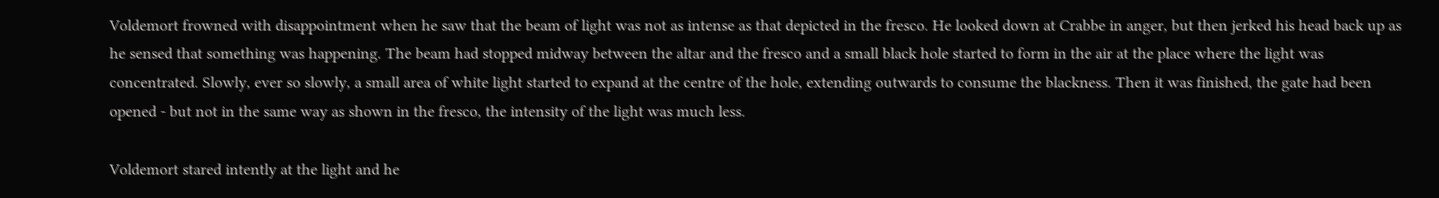Voldemort frowned with disappointment when he saw that the beam of light was not as intense as that depicted in the fresco. He looked down at Crabbe in anger, but then jerked his head back up as he sensed that something was happening. The beam had stopped midway between the altar and the fresco and a small black hole started to form in the air at the place where the light was concentrated. Slowly, ever so slowly, a small area of white light started to expand at the centre of the hole, extending outwards to consume the blackness. Then it was finished, the gate had been opened - but not in the same way as shown in the fresco, the intensity of the light was much less.

Voldemort stared intently at the light and he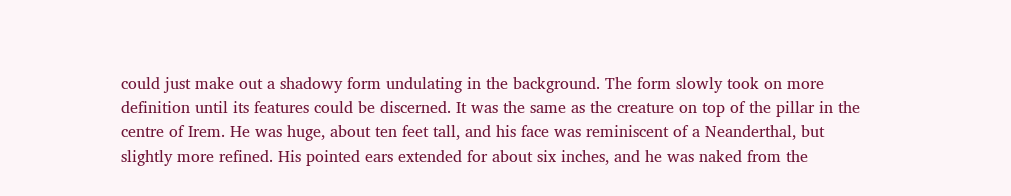could just make out a shadowy form undulating in the background. The form slowly took on more definition until its features could be discerned. It was the same as the creature on top of the pillar in the centre of Irem. He was huge, about ten feet tall, and his face was reminiscent of a Neanderthal, but slightly more refined. His pointed ears extended for about six inches, and he was naked from the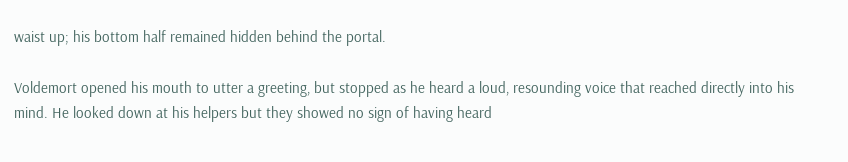waist up; his bottom half remained hidden behind the portal.

Voldemort opened his mouth to utter a greeting, but stopped as he heard a loud, resounding voice that reached directly into his mind. He looked down at his helpers but they showed no sign of having heard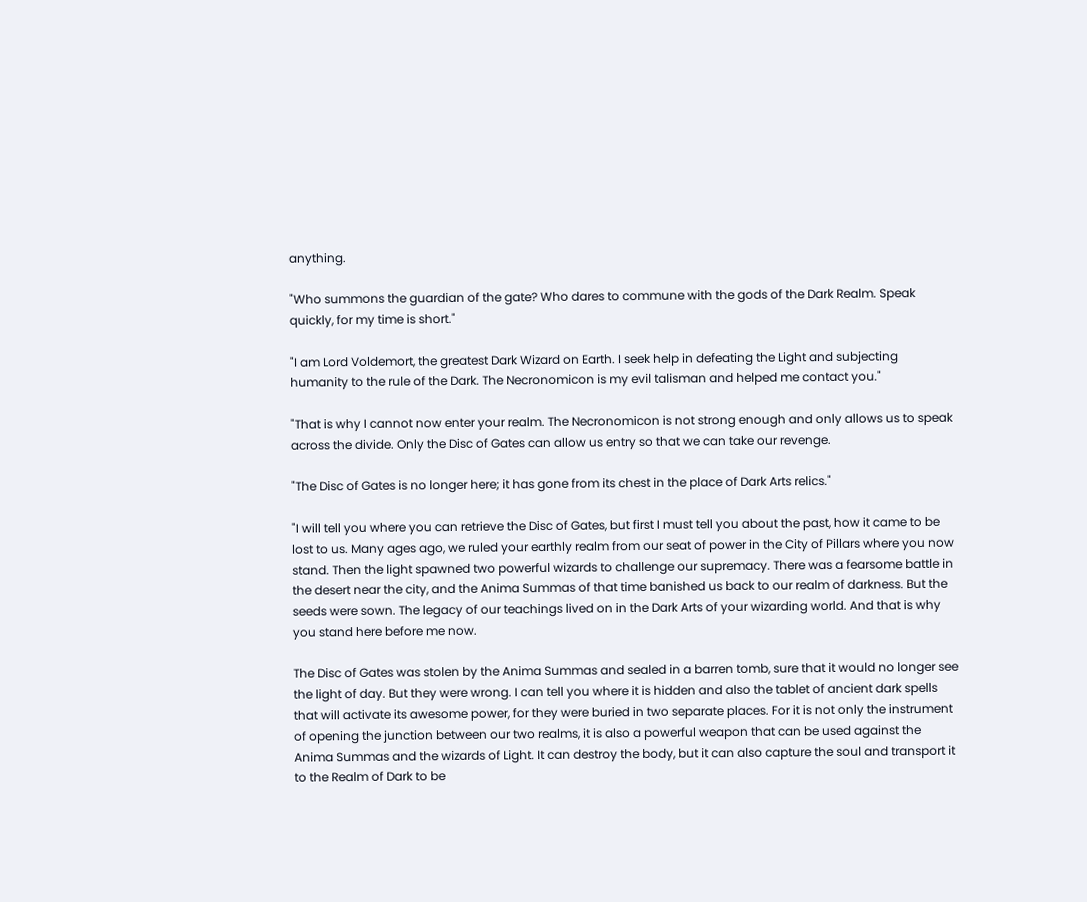anything.

"Who summons the guardian of the gate? Who dares to commune with the gods of the Dark Realm. Speak quickly, for my time is short."

"I am Lord Voldemort, the greatest Dark Wizard on Earth. I seek help in defeating the Light and subjecting humanity to the rule of the Dark. The Necronomicon is my evil talisman and helped me contact you."

"That is why I cannot now enter your realm. The Necronomicon is not strong enough and only allows us to speak across the divide. Only the Disc of Gates can allow us entry so that we can take our revenge.

"The Disc of Gates is no longer here; it has gone from its chest in the place of Dark Arts relics."

"I will tell you where you can retrieve the Disc of Gates, but first I must tell you about the past, how it came to be lost to us. Many ages ago, we ruled your earthly realm from our seat of power in the City of Pillars where you now stand. Then the light spawned two powerful wizards to challenge our supremacy. There was a fearsome battle in the desert near the city, and the Anima Summas of that time banished us back to our realm of darkness. But the seeds were sown. The legacy of our teachings lived on in the Dark Arts of your wizarding world. And that is why you stand here before me now.

The Disc of Gates was stolen by the Anima Summas and sealed in a barren tomb, sure that it would no longer see the light of day. But they were wrong. I can tell you where it is hidden and also the tablet of ancient dark spells that will activate its awesome power, for they were buried in two separate places. For it is not only the instrument of opening the junction between our two realms, it is also a powerful weapon that can be used against the Anima Summas and the wizards of Light. It can destroy the body, but it can also capture the soul and transport it to the Realm of Dark to be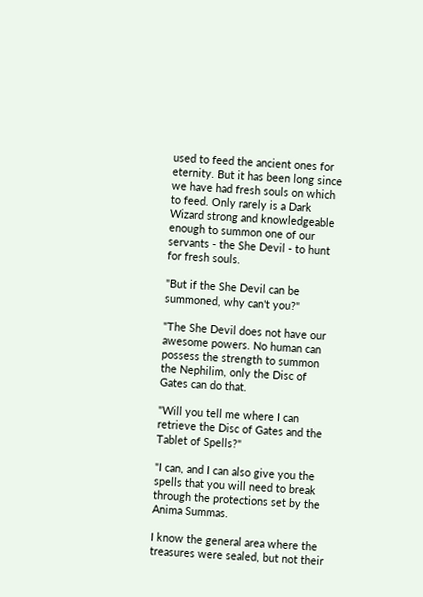used to feed the ancient ones for eternity. But it has been long since we have had fresh souls on which to feed. Only rarely is a Dark Wizard strong and knowledgeable enough to summon one of our servants - the She Devil - to hunt for fresh souls.

"But if the She Devil can be summoned, why can't you?"

"The She Devil does not have our awesome powers. No human can possess the strength to summon the Nephilim, only the Disc of Gates can do that.

"Will you tell me where I can retrieve the Disc of Gates and the Tablet of Spells?"

"I can, and I can also give you the spells that you will need to break through the protections set by the Anima Summas.

I know the general area where the treasures were sealed, but not their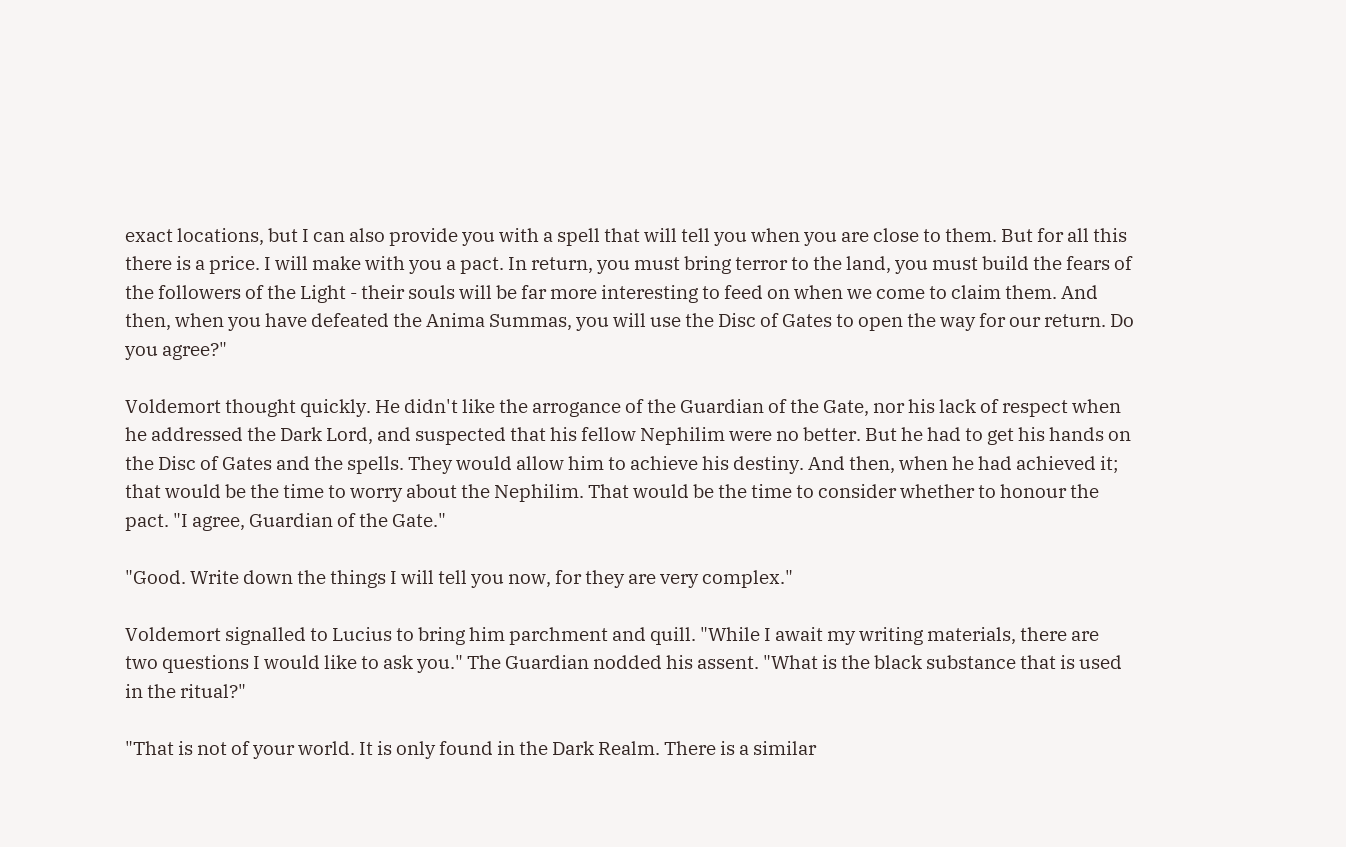exact locations, but I can also provide you with a spell that will tell you when you are close to them. But for all this there is a price. I will make with you a pact. In return, you must bring terror to the land, you must build the fears of the followers of the Light - their souls will be far more interesting to feed on when we come to claim them. And then, when you have defeated the Anima Summas, you will use the Disc of Gates to open the way for our return. Do you agree?"

Voldemort thought quickly. He didn't like the arrogance of the Guardian of the Gate, nor his lack of respect when he addressed the Dark Lord, and suspected that his fellow Nephilim were no better. But he had to get his hands on the Disc of Gates and the spells. They would allow him to achieve his destiny. And then, when he had achieved it; that would be the time to worry about the Nephilim. That would be the time to consider whether to honour the pact. "I agree, Guardian of the Gate."

"Good. Write down the things I will tell you now, for they are very complex."

Voldemort signalled to Lucius to bring him parchment and quill. "While I await my writing materials, there are two questions I would like to ask you." The Guardian nodded his assent. "What is the black substance that is used in the ritual?"

"That is not of your world. It is only found in the Dark Realm. There is a similar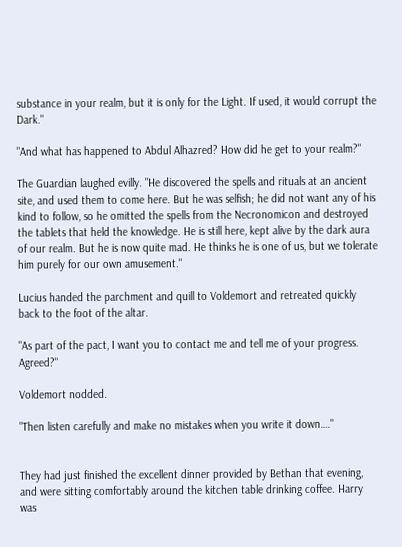substance in your realm, but it is only for the Light. If used, it would corrupt the Dark."

"And what has happened to Abdul Alhazred? How did he get to your realm?"

The Guardian laughed evilly. "He discovered the spells and rituals at an ancient site, and used them to come here. But he was selfish; he did not want any of his kind to follow, so he omitted the spells from the Necronomicon and destroyed the tablets that held the knowledge. He is still here, kept alive by the dark aura of our realm. But he is now quite mad. He thinks he is one of us, but we tolerate him purely for our own amusement."

Lucius handed the parchment and quill to Voldemort and retreated quickly back to the foot of the altar.

"As part of the pact, I want you to contact me and tell me of your progress. Agreed?"

Voldemort nodded.

"Then listen carefully and make no mistakes when you write it down…."


They had just finished the excellent dinner provided by Bethan that evening, and were sitting comfortably around the kitchen table drinking coffee. Harry was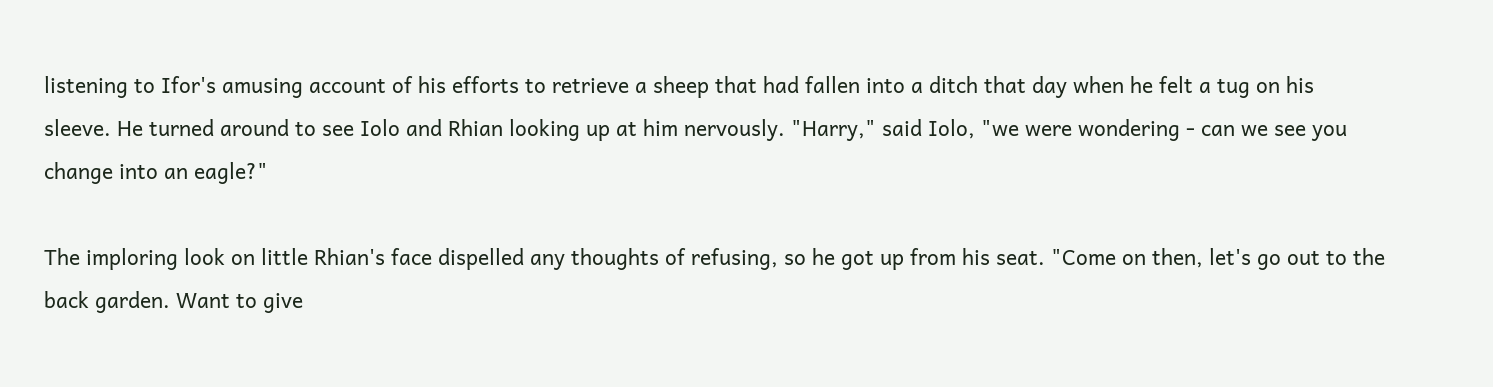listening to Ifor's amusing account of his efforts to retrieve a sheep that had fallen into a ditch that day when he felt a tug on his sleeve. He turned around to see Iolo and Rhian looking up at him nervously. "Harry," said Iolo, "we were wondering - can we see you change into an eagle?"

The imploring look on little Rhian's face dispelled any thoughts of refusing, so he got up from his seat. "Come on then, let's go out to the back garden. Want to give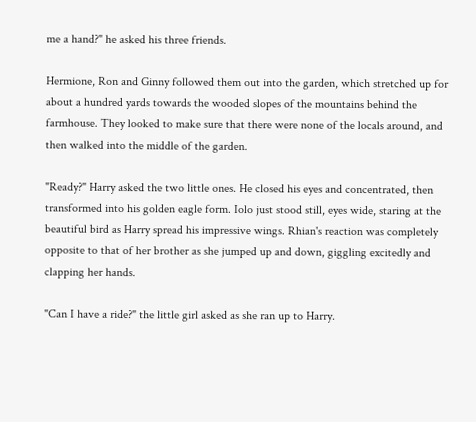me a hand?" he asked his three friends.

Hermione, Ron and Ginny followed them out into the garden, which stretched up for about a hundred yards towards the wooded slopes of the mountains behind the farmhouse. They looked to make sure that there were none of the locals around, and then walked into the middle of the garden.

"Ready?" Harry asked the two little ones. He closed his eyes and concentrated, then transformed into his golden eagle form. Iolo just stood still, eyes wide, staring at the beautiful bird as Harry spread his impressive wings. Rhian's reaction was completely opposite to that of her brother as she jumped up and down, giggling excitedly and clapping her hands.

"Can I have a ride?" the little girl asked as she ran up to Harry.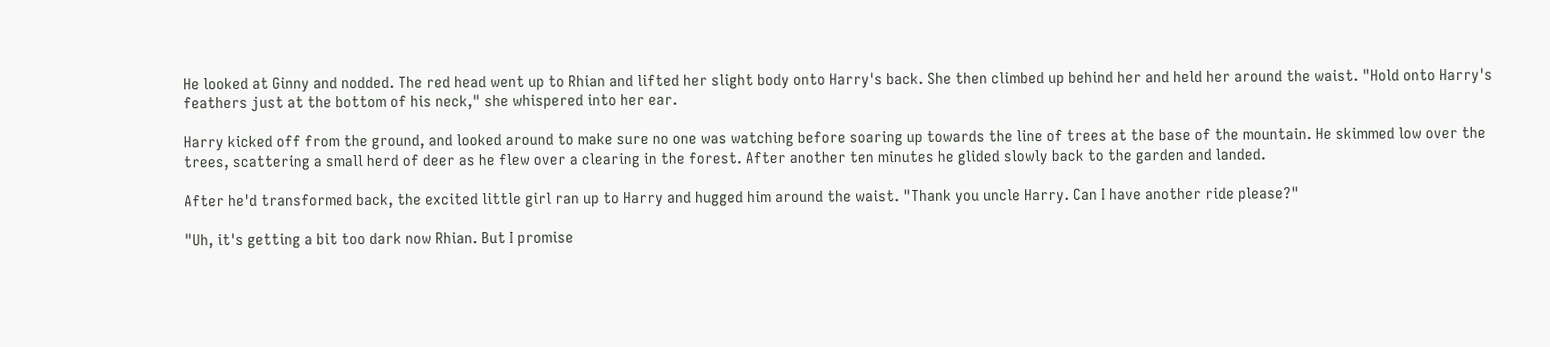He looked at Ginny and nodded. The red head went up to Rhian and lifted her slight body onto Harry's back. She then climbed up behind her and held her around the waist. "Hold onto Harry's feathers just at the bottom of his neck," she whispered into her ear.

Harry kicked off from the ground, and looked around to make sure no one was watching before soaring up towards the line of trees at the base of the mountain. He skimmed low over the trees, scattering a small herd of deer as he flew over a clearing in the forest. After another ten minutes he glided slowly back to the garden and landed.

After he'd transformed back, the excited little girl ran up to Harry and hugged him around the waist. "Thank you uncle Harry. Can I have another ride please?"

"Uh, it's getting a bit too dark now Rhian. But I promise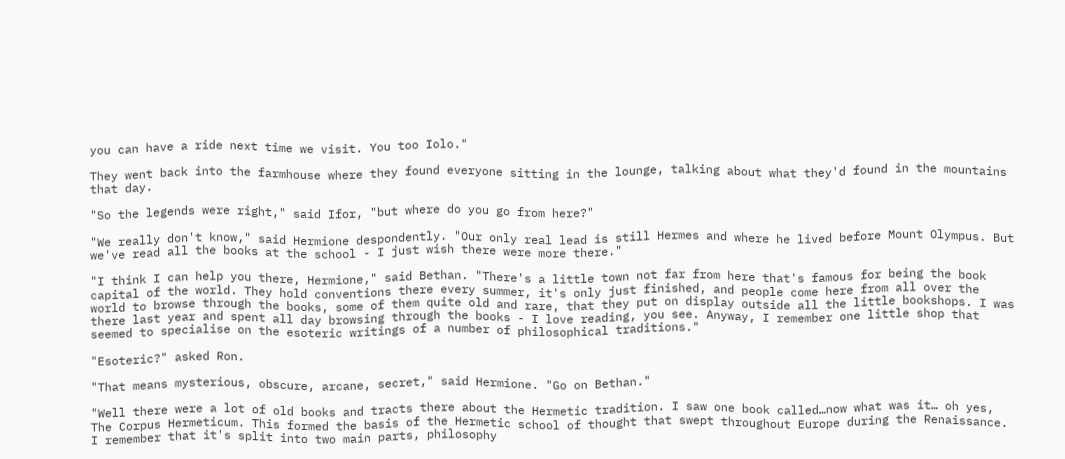you can have a ride next time we visit. You too Iolo."

They went back into the farmhouse where they found everyone sitting in the lounge, talking about what they'd found in the mountains that day.

"So the legends were right," said Ifor, "but where do you go from here?"

"We really don't know," said Hermione despondently. "Our only real lead is still Hermes and where he lived before Mount Olympus. But we've read all the books at the school - I just wish there were more there."

"I think I can help you there, Hermione," said Bethan. "There's a little town not far from here that's famous for being the book capital of the world. They hold conventions there every summer, it's only just finished, and people come here from all over the world to browse through the books, some of them quite old and rare, that they put on display outside all the little bookshops. I was there last year and spent all day browsing through the books - I love reading, you see. Anyway, I remember one little shop that seemed to specialise on the esoteric writings of a number of philosophical traditions."

"Esoteric?" asked Ron.

"That means mysterious, obscure, arcane, secret," said Hermione. "Go on Bethan."

"Well there were a lot of old books and tracts there about the Hermetic tradition. I saw one book called…now what was it… oh yes, The Corpus Hermeticum. This formed the basis of the Hermetic school of thought that swept throughout Europe during the Renaissance. I remember that it's split into two main parts, philosophy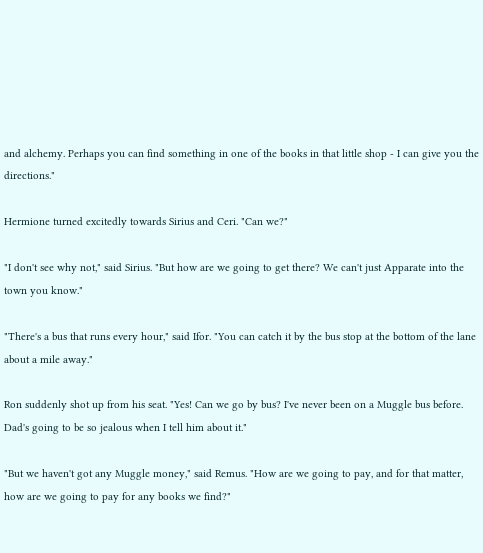and alchemy. Perhaps you can find something in one of the books in that little shop - I can give you the directions."

Hermione turned excitedly towards Sirius and Ceri. "Can we?"

"I don't see why not," said Sirius. "But how are we going to get there? We can't just Apparate into the town you know."

"There's a bus that runs every hour," said Ifor. "You can catch it by the bus stop at the bottom of the lane about a mile away."

Ron suddenly shot up from his seat. "Yes! Can we go by bus? I've never been on a Muggle bus before. Dad's going to be so jealous when I tell him about it."

"But we haven't got any Muggle money," said Remus. "How are we going to pay, and for that matter, how are we going to pay for any books we find?"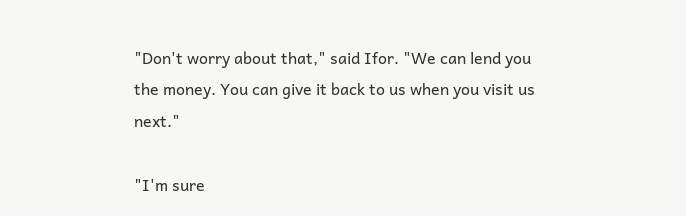"Don't worry about that," said Ifor. "We can lend you the money. You can give it back to us when you visit us next."

"I'm sure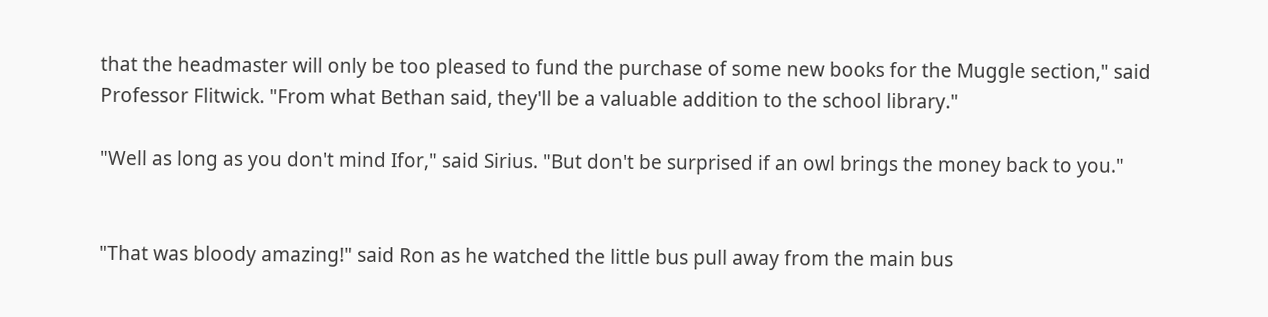that the headmaster will only be too pleased to fund the purchase of some new books for the Muggle section," said Professor Flitwick. "From what Bethan said, they'll be a valuable addition to the school library."

"Well as long as you don't mind Ifor," said Sirius. "But don't be surprised if an owl brings the money back to you."


"That was bloody amazing!" said Ron as he watched the little bus pull away from the main bus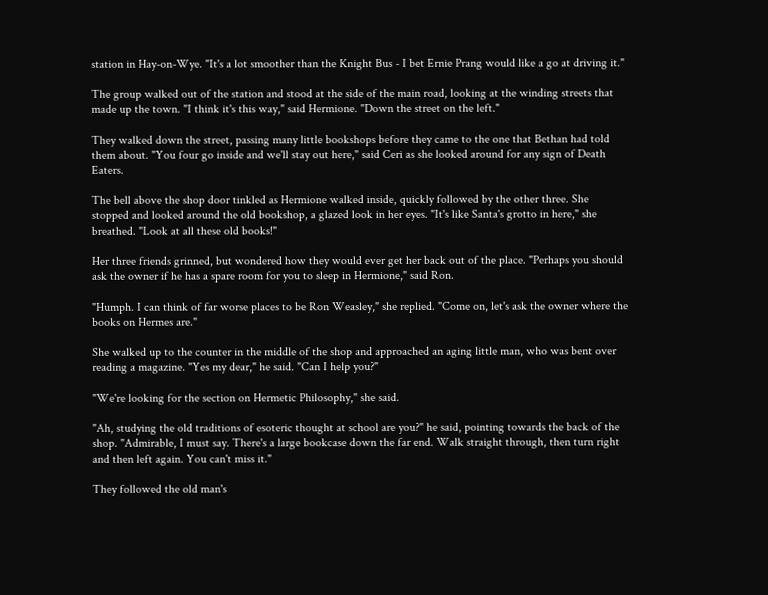station in Hay-on-Wye. "It's a lot smoother than the Knight Bus - I bet Ernie Prang would like a go at driving it."

The group walked out of the station and stood at the side of the main road, looking at the winding streets that made up the town. "I think it's this way," said Hermione. "Down the street on the left."

They walked down the street, passing many little bookshops before they came to the one that Bethan had told them about. "You four go inside and we'll stay out here," said Ceri as she looked around for any sign of Death Eaters.

The bell above the shop door tinkled as Hermione walked inside, quickly followed by the other three. She stopped and looked around the old bookshop, a glazed look in her eyes. "It's like Santa's grotto in here," she breathed. "Look at all these old books!"

Her three friends grinned, but wondered how they would ever get her back out of the place. "Perhaps you should ask the owner if he has a spare room for you to sleep in Hermione," said Ron.

"Humph. I can think of far worse places to be Ron Weasley," she replied. "Come on, let's ask the owner where the books on Hermes are."

She walked up to the counter in the middle of the shop and approached an aging little man, who was bent over reading a magazine. "Yes my dear," he said. "Can I help you?"

"We're looking for the section on Hermetic Philosophy," she said.

"Ah, studying the old traditions of esoteric thought at school are you?" he said, pointing towards the back of the shop. "Admirable, I must say. There's a large bookcase down the far end. Walk straight through, then turn right and then left again. You can't miss it."

They followed the old man's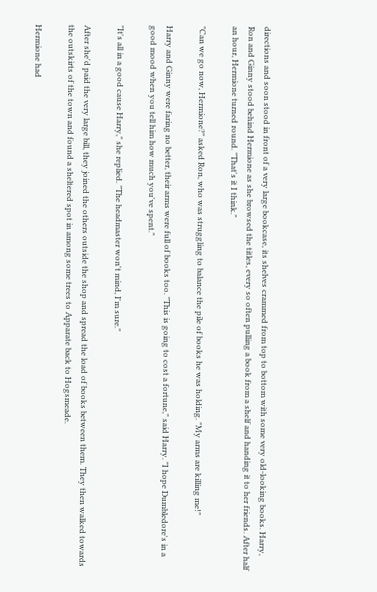directions and soon stood in front of a very large bookcase, its shelves crammed from top to bottom with some very old-looking books. Harry, Ron and Ginny stood behind Hermione as she browsed the titles, every so often pulling a book from a shelf and handing it to her friends. After half an hour, Hermione turned round. "That's it I think."

"Can we go now, Hermione?" asked Ron, who was struggling to balance the pile of books he was holding. "My arms are killing me!"

Harry and Ginny were faring no better, their arms were full of books too. "This is going to cost a fortune," said Harry. "I hope Dumbledore's in a good mood when you tell him how much you've spent."

"It's all in a good cause Harry," she replied. "The headmaster won't mind, I'm sure."

After she'd paid the very large bill, they joined the others outside the shop and spread the load of books between them. They then walked towards the outskirts of the town and found a sheltered spot in among some trees to Apparate back to Hogsmeade.

Hermione had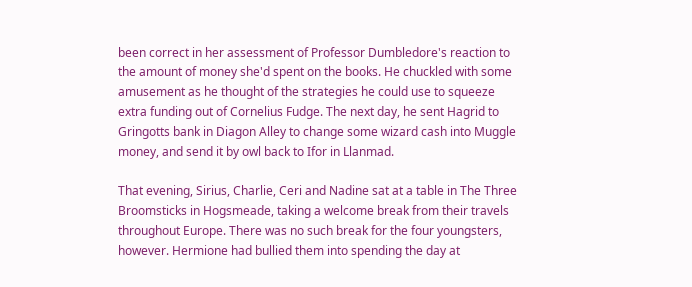been correct in her assessment of Professor Dumbledore's reaction to the amount of money she'd spent on the books. He chuckled with some amusement as he thought of the strategies he could use to squeeze extra funding out of Cornelius Fudge. The next day, he sent Hagrid to Gringotts bank in Diagon Alley to change some wizard cash into Muggle money, and send it by owl back to Ifor in Llanmad.

That evening, Sirius, Charlie, Ceri and Nadine sat at a table in The Three Broomsticks in Hogsmeade, taking a welcome break from their travels throughout Europe. There was no such break for the four youngsters, however. Hermione had bullied them into spending the day at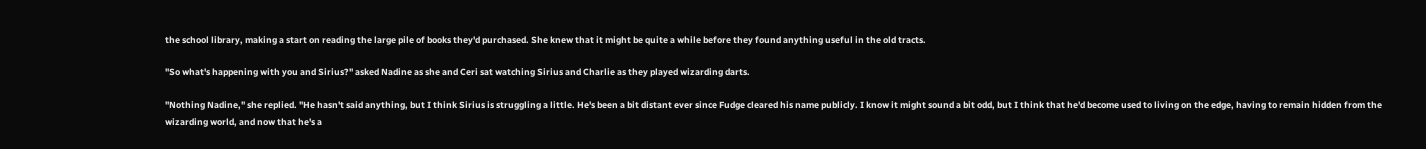the school library, making a start on reading the large pile of books they'd purchased. She knew that it might be quite a while before they found anything useful in the old tracts.

"So what's happening with you and Sirius?" asked Nadine as she and Ceri sat watching Sirius and Charlie as they played wizarding darts.

"Nothing Nadine," she replied. "He hasn't said anything, but I think Sirius is struggling a little. He's been a bit distant ever since Fudge cleared his name publicly. I know it might sound a bit odd, but I think that he'd become used to living on the edge, having to remain hidden from the wizarding world, and now that he's a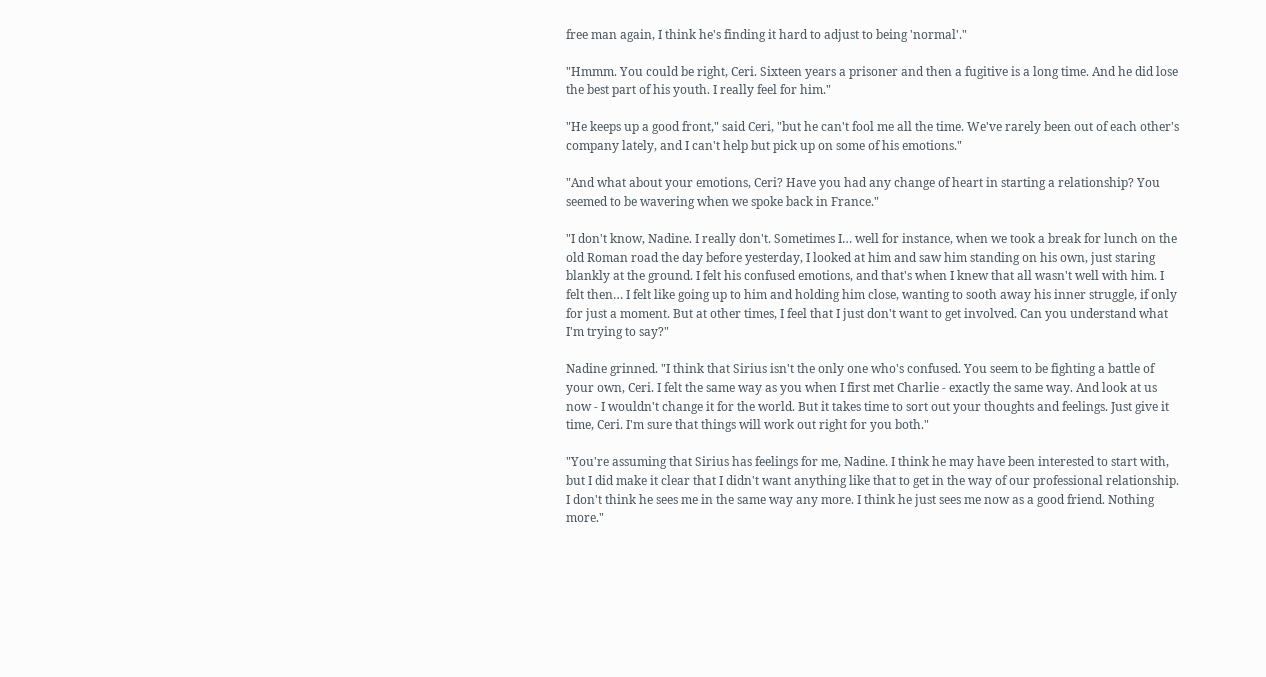free man again, I think he's finding it hard to adjust to being 'normal'."

"Hmmm. You could be right, Ceri. Sixteen years a prisoner and then a fugitive is a long time. And he did lose the best part of his youth. I really feel for him."

"He keeps up a good front," said Ceri, "but he can't fool me all the time. We've rarely been out of each other's company lately, and I can't help but pick up on some of his emotions."

"And what about your emotions, Ceri? Have you had any change of heart in starting a relationship? You seemed to be wavering when we spoke back in France."

"I don't know, Nadine. I really don't. Sometimes I… well for instance, when we took a break for lunch on the old Roman road the day before yesterday, I looked at him and saw him standing on his own, just staring blankly at the ground. I felt his confused emotions, and that's when I knew that all wasn't well with him. I felt then… I felt like going up to him and holding him close, wanting to sooth away his inner struggle, if only for just a moment. But at other times, I feel that I just don't want to get involved. Can you understand what I'm trying to say?"

Nadine grinned. "I think that Sirius isn't the only one who's confused. You seem to be fighting a battle of your own, Ceri. I felt the same way as you when I first met Charlie - exactly the same way. And look at us now - I wouldn't change it for the world. But it takes time to sort out your thoughts and feelings. Just give it time, Ceri. I'm sure that things will work out right for you both."

"You're assuming that Sirius has feelings for me, Nadine. I think he may have been interested to start with, but I did make it clear that I didn't want anything like that to get in the way of our professional relationship. I don't think he sees me in the same way any more. I think he just sees me now as a good friend. Nothing more."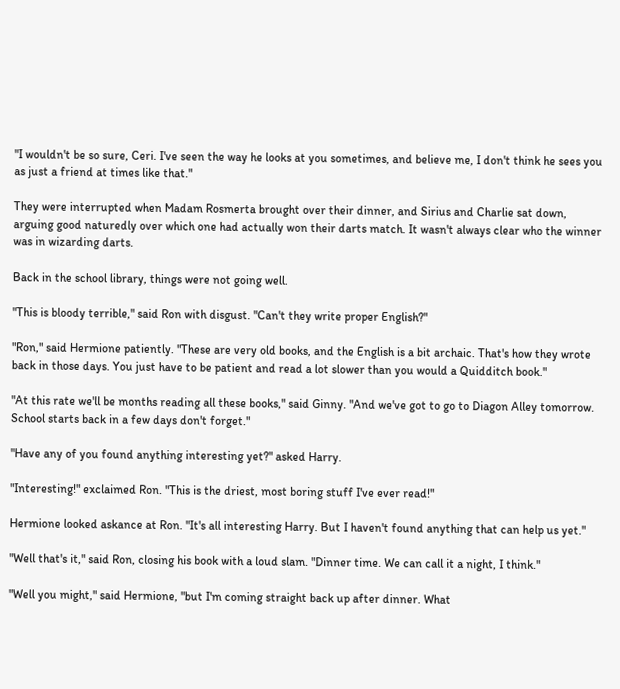"I wouldn't be so sure, Ceri. I've seen the way he looks at you sometimes, and believe me, I don't think he sees you as just a friend at times like that."

They were interrupted when Madam Rosmerta brought over their dinner, and Sirius and Charlie sat down, arguing good naturedly over which one had actually won their darts match. It wasn't always clear who the winner was in wizarding darts.

Back in the school library, things were not going well.

"This is bloody terrible," said Ron with disgust. "Can't they write proper English?"

"Ron," said Hermione patiently. "These are very old books, and the English is a bit archaic. That's how they wrote back in those days. You just have to be patient and read a lot slower than you would a Quidditch book."

"At this rate we'll be months reading all these books," said Ginny. "And we've got to go to Diagon Alley tomorrow. School starts back in a few days don't forget."

"Have any of you found anything interesting yet?" asked Harry.

"Interesting!" exclaimed Ron. "This is the driest, most boring stuff I've ever read!"

Hermione looked askance at Ron. "It's all interesting Harry. But I haven't found anything that can help us yet."

"Well that's it," said Ron, closing his book with a loud slam. "Dinner time. We can call it a night, I think."

"Well you might," said Hermione, "but I'm coming straight back up after dinner. What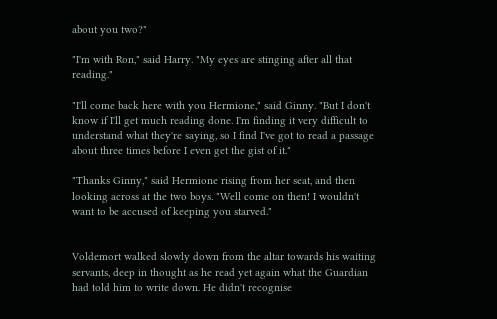about you two?"

"I'm with Ron," said Harry. "My eyes are stinging after all that reading."

"I'll come back here with you Hermione," said Ginny. "But I don't know if I'll get much reading done. I'm finding it very difficult to understand what they're saying, so I find I've got to read a passage about three times before I even get the gist of it."

"Thanks Ginny," said Hermione rising from her seat, and then looking across at the two boys. "Well come on then! I wouldn't want to be accused of keeping you starved."


Voldemort walked slowly down from the altar towards his waiting servants, deep in thought as he read yet again what the Guardian had told him to write down. He didn't recognise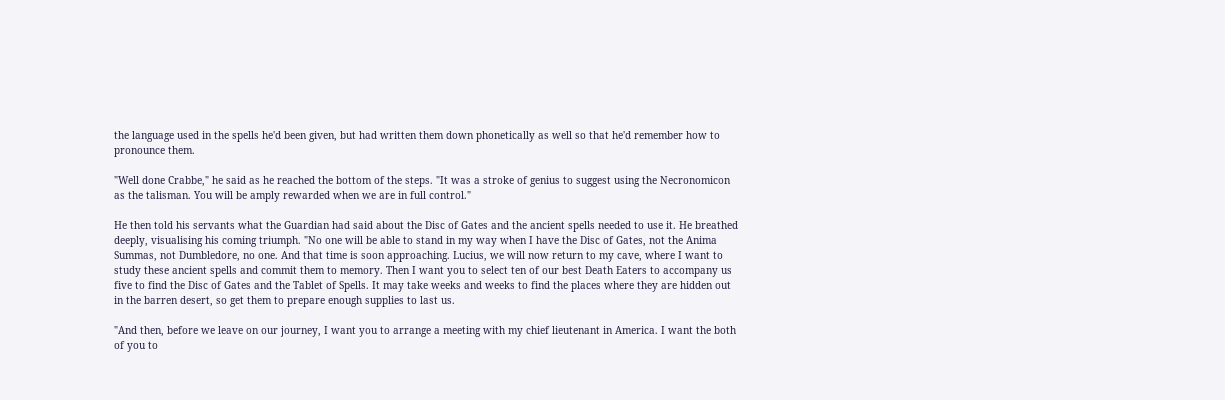the language used in the spells he'd been given, but had written them down phonetically as well so that he'd remember how to pronounce them.

"Well done Crabbe," he said as he reached the bottom of the steps. "It was a stroke of genius to suggest using the Necronomicon as the talisman. You will be amply rewarded when we are in full control."

He then told his servants what the Guardian had said about the Disc of Gates and the ancient spells needed to use it. He breathed deeply, visualising his coming triumph. "No one will be able to stand in my way when I have the Disc of Gates, not the Anima Summas, not Dumbledore, no one. And that time is soon approaching. Lucius, we will now return to my cave, where I want to study these ancient spells and commit them to memory. Then I want you to select ten of our best Death Eaters to accompany us five to find the Disc of Gates and the Tablet of Spells. It may take weeks and weeks to find the places where they are hidden out in the barren desert, so get them to prepare enough supplies to last us.

"And then, before we leave on our journey, I want you to arrange a meeting with my chief lieutenant in America. I want the both of you to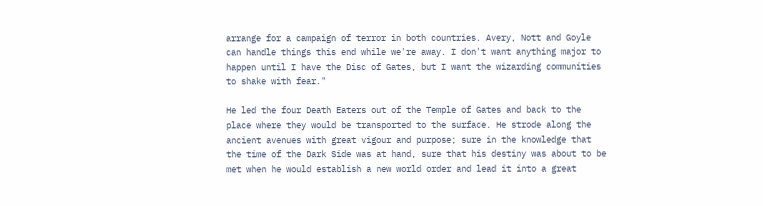arrange for a campaign of terror in both countries. Avery, Nott and Goyle can handle things this end while we're away. I don't want anything major to happen until I have the Disc of Gates, but I want the wizarding communities to shake with fear."

He led the four Death Eaters out of the Temple of Gates and back to the place where they would be transported to the surface. He strode along the ancient avenues with great vigour and purpose; sure in the knowledge that the time of the Dark Side was at hand, sure that his destiny was about to be met when he would establish a new world order and lead it into a great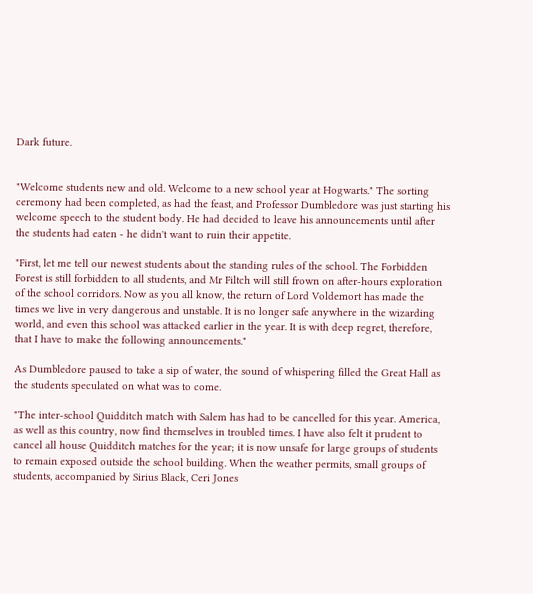Dark future.


"Welcome students new and old. Welcome to a new school year at Hogwarts." The sorting ceremony had been completed, as had the feast, and Professor Dumbledore was just starting his welcome speech to the student body. He had decided to leave his announcements until after the students had eaten - he didn't want to ruin their appetite.

"First, let me tell our newest students about the standing rules of the school. The Forbidden Forest is still forbidden to all students, and Mr Filtch will still frown on after-hours exploration of the school corridors. Now as you all know, the return of Lord Voldemort has made the times we live in very dangerous and unstable. It is no longer safe anywhere in the wizarding world, and even this school was attacked earlier in the year. It is with deep regret, therefore, that I have to make the following announcements."

As Dumbledore paused to take a sip of water, the sound of whispering filled the Great Hall as the students speculated on what was to come.

"The inter-school Quidditch match with Salem has had to be cancelled for this year. America, as well as this country, now find themselves in troubled times. I have also felt it prudent to cancel all house Quidditch matches for the year; it is now unsafe for large groups of students to remain exposed outside the school building. When the weather permits, small groups of students, accompanied by Sirius Black, Ceri Jones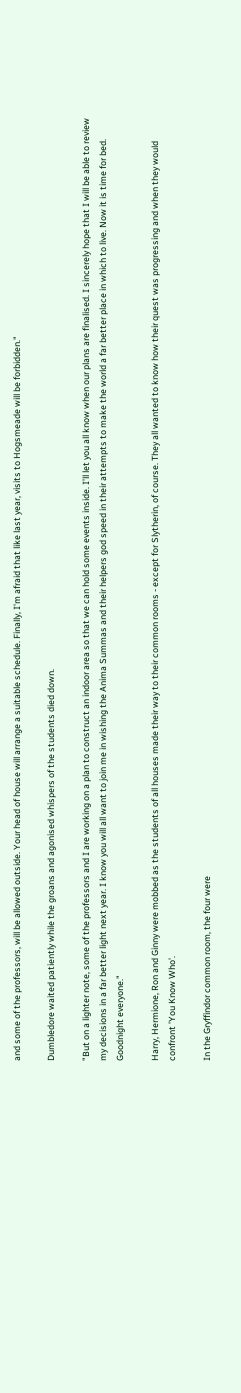and some of the professors, will be allowed outside. Your head of house will arrange a suitable schedule. Finally, I'm afraid that like last year, visits to Hogsmeade will be forbidden."

Dumbledore waited patiently while the groans and agonised whispers of the students died down.

"But on a lighter note, some of the professors and I are working on a plan to construct an indoor area so that we can hold some events inside. I'll let you all know when our plans are finalised. I sincerely hope that I will be able to review my decisions in a far better light next year. I know you will all want to join me in wishing the Anima Summas and their helpers god speed in their attempts to make the world a far better place in which to live. Now it is time for bed. Goodnight everyone."

Harry, Hermione, Ron and Ginny were mobbed as the students of all houses made their way to their common rooms - except for Slytherin, of course. They all wanted to know how their quest was progressing and when they would confront 'You Know Who'.

In the Gryffindor common room, the four were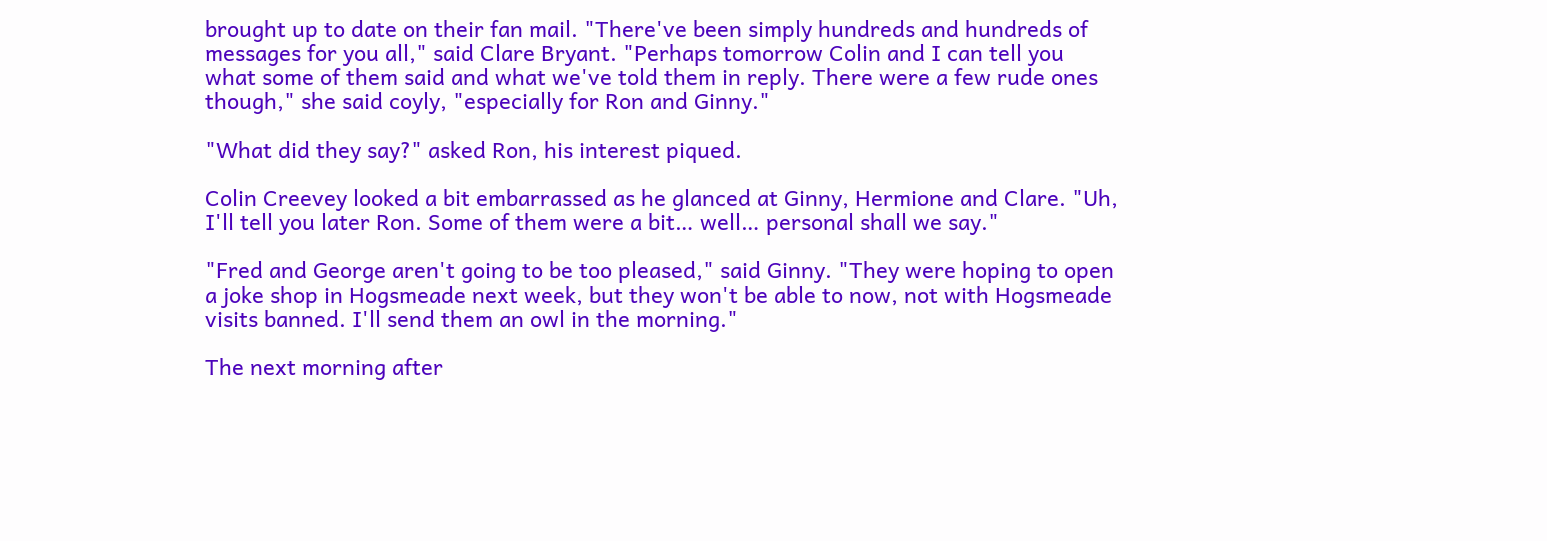brought up to date on their fan mail. "There've been simply hundreds and hundreds of messages for you all," said Clare Bryant. "Perhaps tomorrow Colin and I can tell you what some of them said and what we've told them in reply. There were a few rude ones though," she said coyly, "especially for Ron and Ginny."

"What did they say?" asked Ron, his interest piqued.

Colin Creevey looked a bit embarrassed as he glanced at Ginny, Hermione and Clare. "Uh, I'll tell you later Ron. Some of them were a bit… well… personal shall we say."

"Fred and George aren't going to be too pleased," said Ginny. "They were hoping to open a joke shop in Hogsmeade next week, but they won't be able to now, not with Hogsmeade visits banned. I'll send them an owl in the morning."

The next morning after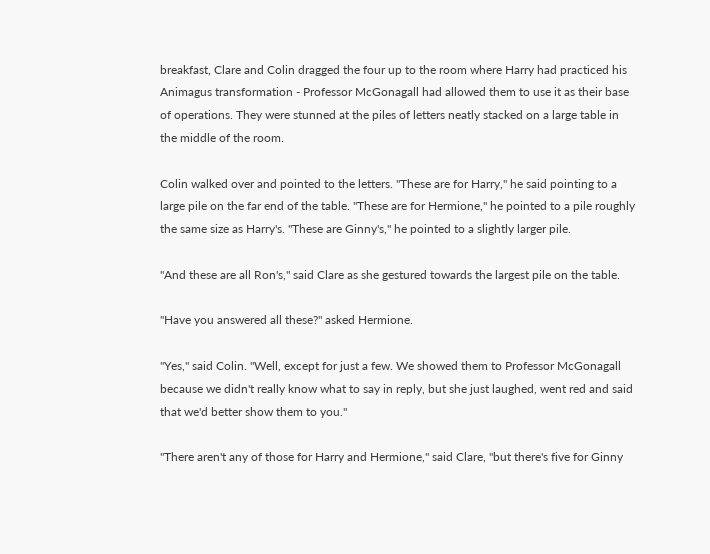breakfast, Clare and Colin dragged the four up to the room where Harry had practiced his Animagus transformation - Professor McGonagall had allowed them to use it as their base of operations. They were stunned at the piles of letters neatly stacked on a large table in the middle of the room.

Colin walked over and pointed to the letters. "These are for Harry," he said pointing to a large pile on the far end of the table. "These are for Hermione," he pointed to a pile roughly the same size as Harry's. "These are Ginny's," he pointed to a slightly larger pile.

"And these are all Ron's," said Clare as she gestured towards the largest pile on the table.

"Have you answered all these?" asked Hermione.

"Yes," said Colin. "Well, except for just a few. We showed them to Professor McGonagall because we didn't really know what to say in reply, but she just laughed, went red and said that we'd better show them to you."

"There aren't any of those for Harry and Hermione," said Clare, "but there's five for Ginny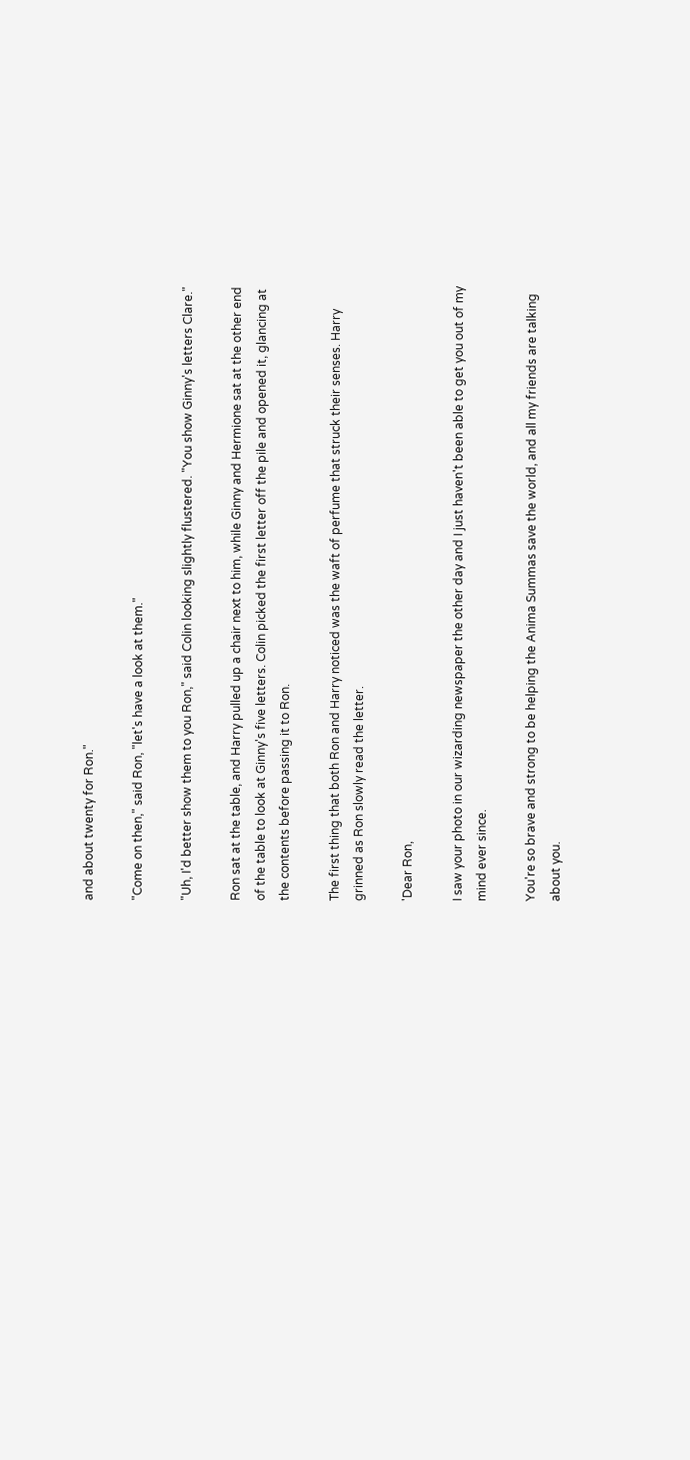and about twenty for Ron."

"Come on then," said Ron, "let's have a look at them."

"Uh, I'd better show them to you Ron," said Colin looking slightly flustered. "You show Ginny's letters Clare."

Ron sat at the table, and Harry pulled up a chair next to him, while Ginny and Hermione sat at the other end of the table to look at Ginny's five letters. Colin picked the first letter off the pile and opened it, glancing at the contents before passing it to Ron.

The first thing that both Ron and Harry noticed was the waft of perfume that struck their senses. Harry grinned as Ron slowly read the letter.

'Dear Ron,

I saw your photo in our wizarding newspaper the other day and I just haven't been able to get you out of my mind ever since.

You're so brave and strong to be helping the Anima Summas save the world, and all my friends are talking about you.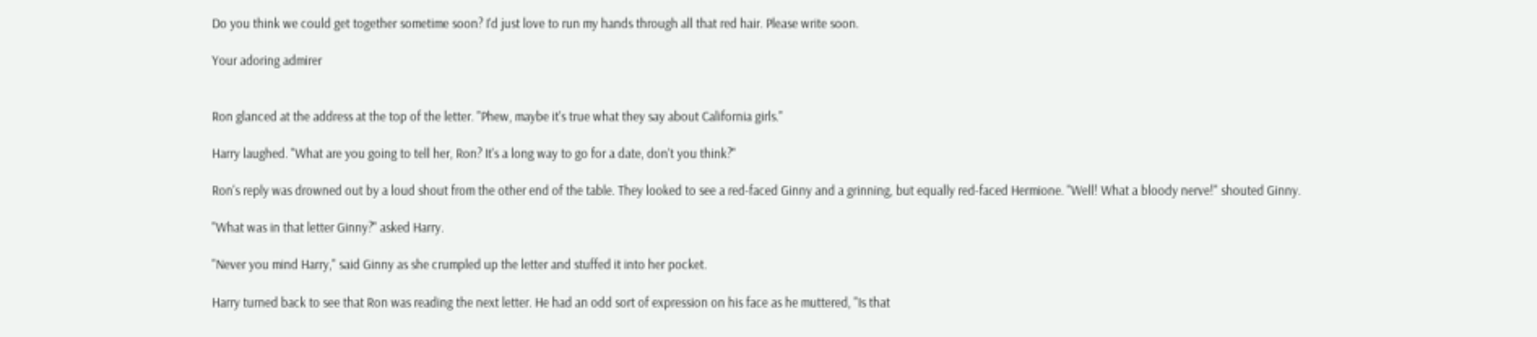Do you think we could get together sometime soon? I'd just love to run my hands through all that red hair. Please write soon.

Your adoring admirer


Ron glanced at the address at the top of the letter. "Phew, maybe it's true what they say about California girls."

Harry laughed. "What are you going to tell her, Ron? It's a long way to go for a date, don't you think?"

Ron's reply was drowned out by a loud shout from the other end of the table. They looked to see a red-faced Ginny and a grinning, but equally red-faced Hermione. "Well! What a bloody nerve!" shouted Ginny.

"What was in that letter Ginny?" asked Harry.

"Never you mind Harry," said Ginny as she crumpled up the letter and stuffed it into her pocket.

Harry turned back to see that Ron was reading the next letter. He had an odd sort of expression on his face as he muttered, "Is that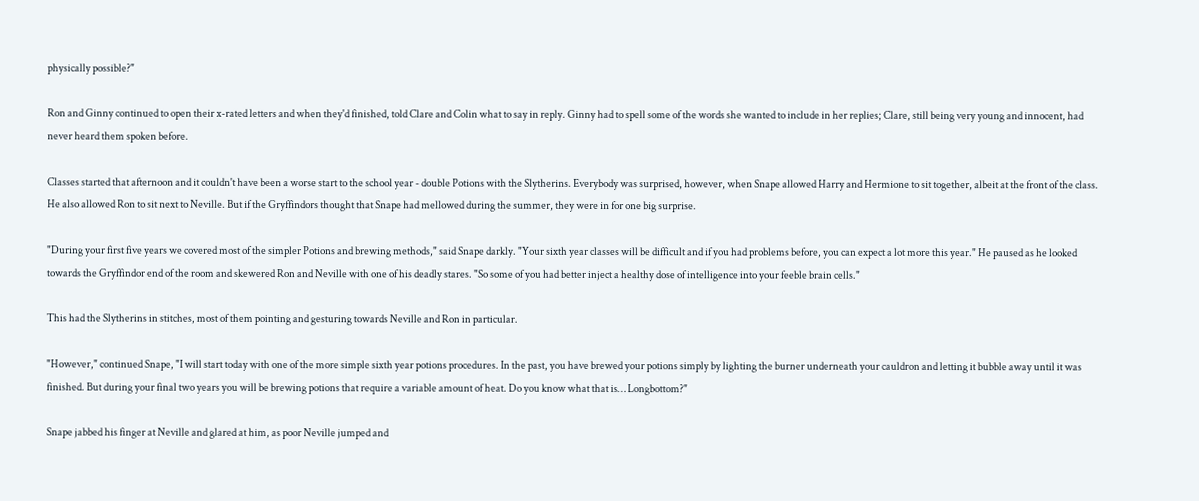physically possible?"

Ron and Ginny continued to open their x-rated letters and when they'd finished, told Clare and Colin what to say in reply. Ginny had to spell some of the words she wanted to include in her replies; Clare, still being very young and innocent, had never heard them spoken before.

Classes started that afternoon and it couldn't have been a worse start to the school year - double Potions with the Slytherins. Everybody was surprised, however, when Snape allowed Harry and Hermione to sit together, albeit at the front of the class. He also allowed Ron to sit next to Neville. But if the Gryffindors thought that Snape had mellowed during the summer, they were in for one big surprise.

"During your first five years we covered most of the simpler Potions and brewing methods," said Snape darkly. "Your sixth year classes will be difficult and if you had problems before, you can expect a lot more this year." He paused as he looked towards the Gryffindor end of the room and skewered Ron and Neville with one of his deadly stares. "So some of you had better inject a healthy dose of intelligence into your feeble brain cells."

This had the Slytherins in stitches, most of them pointing and gesturing towards Neville and Ron in particular.

"However," continued Snape, "I will start today with one of the more simple sixth year potions procedures. In the past, you have brewed your potions simply by lighting the burner underneath your cauldron and letting it bubble away until it was finished. But during your final two years you will be brewing potions that require a variable amount of heat. Do you know what that is… Longbottom?"

Snape jabbed his finger at Neville and glared at him, as poor Neville jumped and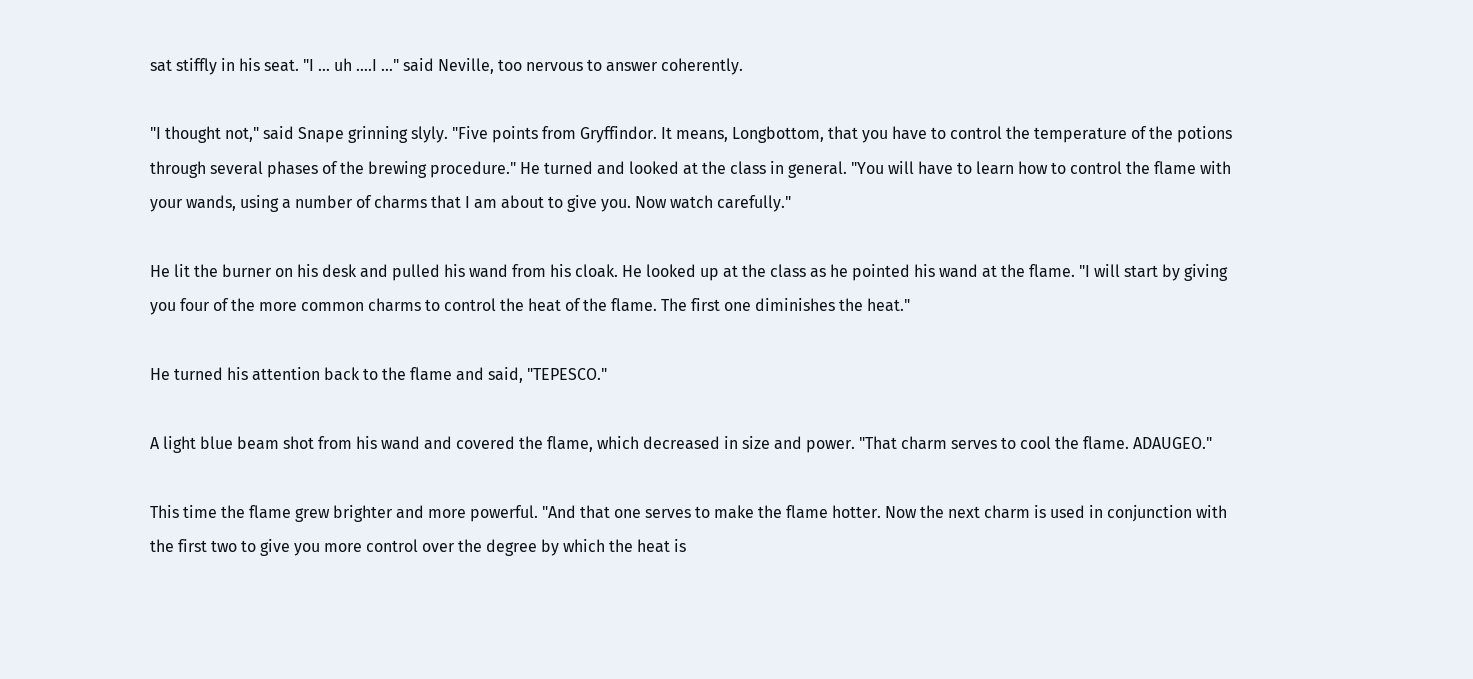sat stiffly in his seat. "I … uh ….I …" said Neville, too nervous to answer coherently.

"I thought not," said Snape grinning slyly. "Five points from Gryffindor. It means, Longbottom, that you have to control the temperature of the potions through several phases of the brewing procedure." He turned and looked at the class in general. "You will have to learn how to control the flame with your wands, using a number of charms that I am about to give you. Now watch carefully."

He lit the burner on his desk and pulled his wand from his cloak. He looked up at the class as he pointed his wand at the flame. "I will start by giving you four of the more common charms to control the heat of the flame. The first one diminishes the heat."

He turned his attention back to the flame and said, "TEPESCO."

A light blue beam shot from his wand and covered the flame, which decreased in size and power. "That charm serves to cool the flame. ADAUGEO."

This time the flame grew brighter and more powerful. "And that one serves to make the flame hotter. Now the next charm is used in conjunction with the first two to give you more control over the degree by which the heat is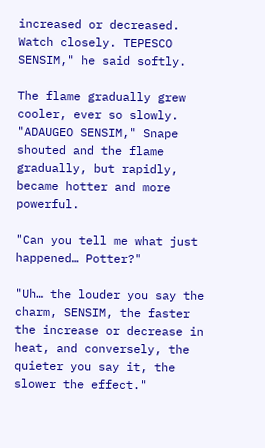increased or decreased. Watch closely. TEPESCO SENSIM," he said softly.

The flame gradually grew cooler, ever so slowly. "ADAUGEO SENSIM," Snape shouted and the flame gradually, but rapidly, became hotter and more powerful.

"Can you tell me what just happened… Potter?"

"Uh… the louder you say the charm, SENSIM, the faster the increase or decrease in heat, and conversely, the quieter you say it, the slower the effect."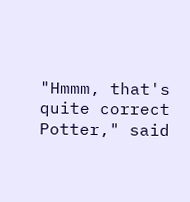"Hmmm, that's quite correct Potter," said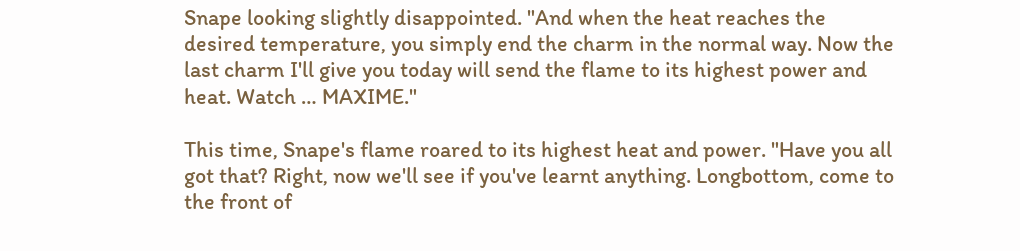Snape looking slightly disappointed. "And when the heat reaches the desired temperature, you simply end the charm in the normal way. Now the last charm I'll give you today will send the flame to its highest power and heat. Watch … MAXIME."

This time, Snape's flame roared to its highest heat and power. "Have you all got that? Right, now we'll see if you've learnt anything. Longbottom, come to the front of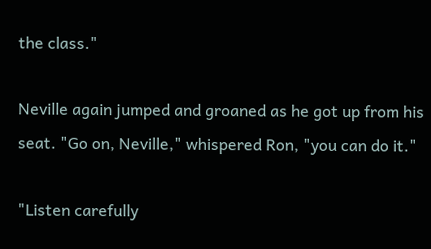the class."

Neville again jumped and groaned as he got up from his seat. "Go on, Neville," whispered Ron, "you can do it."

"Listen carefully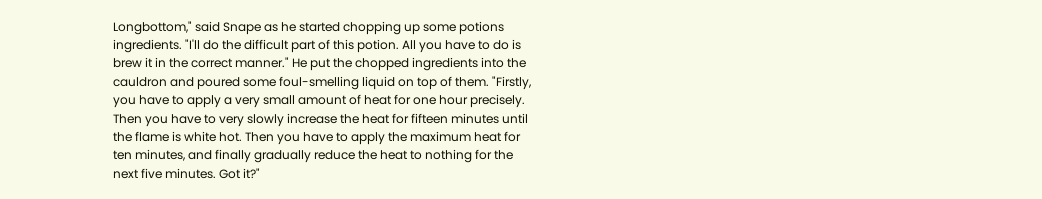Longbottom," said Snape as he started chopping up some potions ingredients. "I'll do the difficult part of this potion. All you have to do is brew it in the correct manner." He put the chopped ingredients into the cauldron and poured some foul-smelling liquid on top of them. "Firstly, you have to apply a very small amount of heat for one hour precisely. Then you have to very slowly increase the heat for fifteen minutes until the flame is white hot. Then you have to apply the maximum heat for ten minutes, and finally gradually reduce the heat to nothing for the next five minutes. Got it?"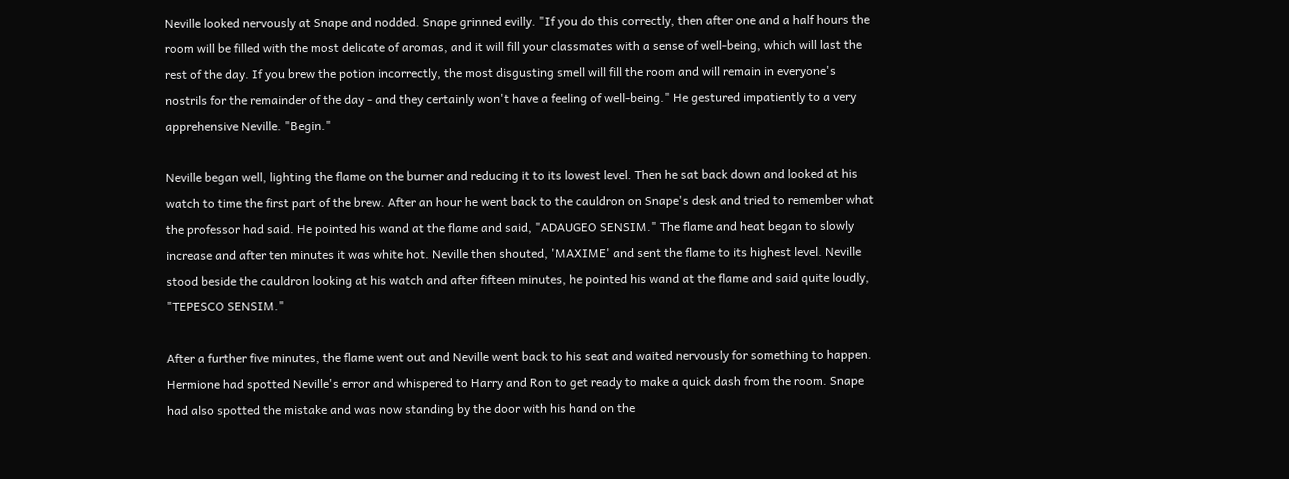Neville looked nervously at Snape and nodded. Snape grinned evilly. "If you do this correctly, then after one and a half hours the room will be filled with the most delicate of aromas, and it will fill your classmates with a sense of well-being, which will last the rest of the day. If you brew the potion incorrectly, the most disgusting smell will fill the room and will remain in everyone's nostrils for the remainder of the day - and they certainly won't have a feeling of well-being." He gestured impatiently to a very apprehensive Neville. "Begin."

Neville began well, lighting the flame on the burner and reducing it to its lowest level. Then he sat back down and looked at his watch to time the first part of the brew. After an hour he went back to the cauldron on Snape's desk and tried to remember what the professor had said. He pointed his wand at the flame and said, "ADAUGEO SENSIM." The flame and heat began to slowly increase and after ten minutes it was white hot. Neville then shouted, 'MAXIME' and sent the flame to its highest level. Neville stood beside the cauldron looking at his watch and after fifteen minutes, he pointed his wand at the flame and said quite loudly, "TEPESCO SENSIM."

After a further five minutes, the flame went out and Neville went back to his seat and waited nervously for something to happen. Hermione had spotted Neville's error and whispered to Harry and Ron to get ready to make a quick dash from the room. Snape had also spotted the mistake and was now standing by the door with his hand on the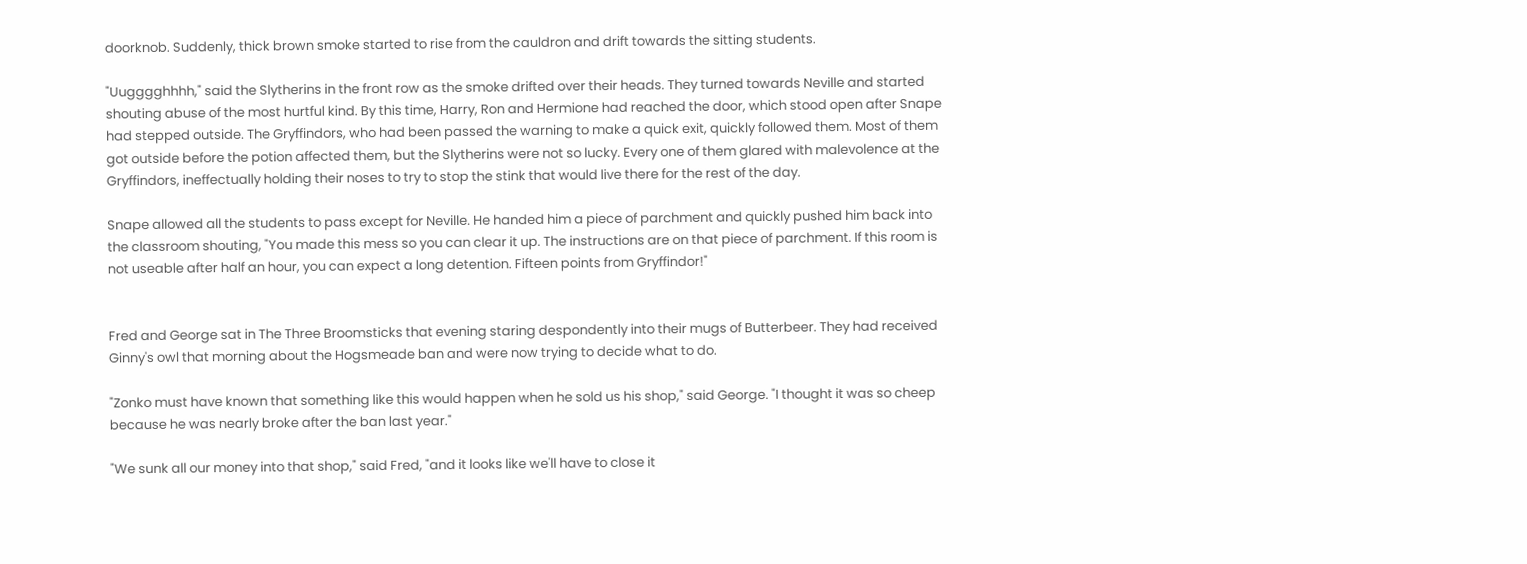doorknob. Suddenly, thick brown smoke started to rise from the cauldron and drift towards the sitting students.

"Uugggghhhh," said the Slytherins in the front row as the smoke drifted over their heads. They turned towards Neville and started shouting abuse of the most hurtful kind. By this time, Harry, Ron and Hermione had reached the door, which stood open after Snape had stepped outside. The Gryffindors, who had been passed the warning to make a quick exit, quickly followed them. Most of them got outside before the potion affected them, but the Slytherins were not so lucky. Every one of them glared with malevolence at the Gryffindors, ineffectually holding their noses to try to stop the stink that would live there for the rest of the day.

Snape allowed all the students to pass except for Neville. He handed him a piece of parchment and quickly pushed him back into the classroom shouting, "You made this mess so you can clear it up. The instructions are on that piece of parchment. If this room is not useable after half an hour, you can expect a long detention. Fifteen points from Gryffindor!"


Fred and George sat in The Three Broomsticks that evening staring despondently into their mugs of Butterbeer. They had received Ginny's owl that morning about the Hogsmeade ban and were now trying to decide what to do.

"Zonko must have known that something like this would happen when he sold us his shop," said George. "I thought it was so cheep because he was nearly broke after the ban last year."

"We sunk all our money into that shop," said Fred, "and it looks like we'll have to close it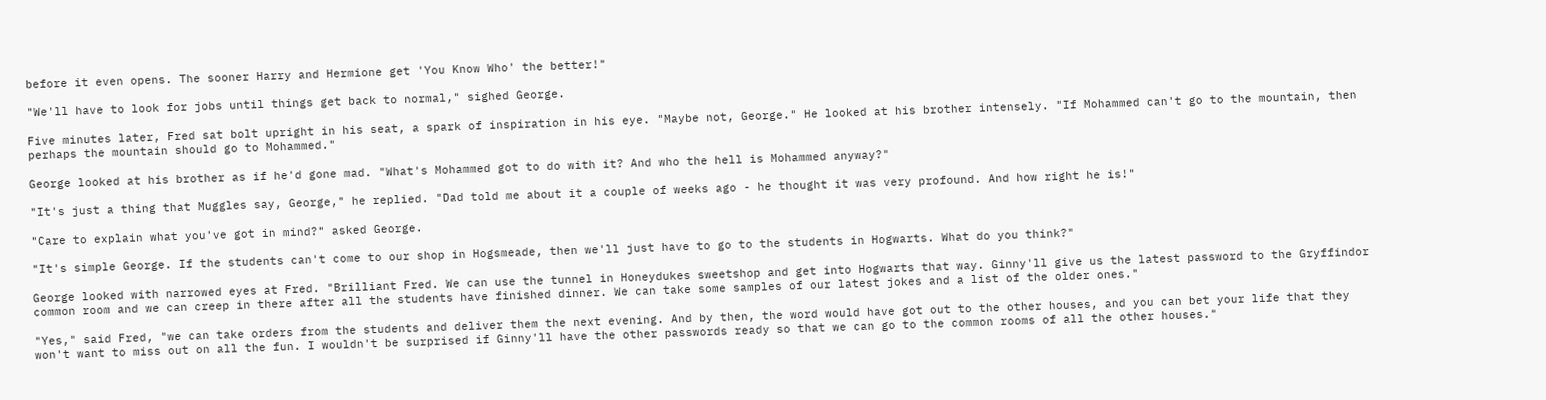before it even opens. The sooner Harry and Hermione get 'You Know Who' the better!"

"We'll have to look for jobs until things get back to normal," sighed George.

Five minutes later, Fred sat bolt upright in his seat, a spark of inspiration in his eye. "Maybe not, George." He looked at his brother intensely. "If Mohammed can't go to the mountain, then perhaps the mountain should go to Mohammed."

George looked at his brother as if he'd gone mad. "What's Mohammed got to do with it? And who the hell is Mohammed anyway?"

"It's just a thing that Muggles say, George," he replied. "Dad told me about it a couple of weeks ago - he thought it was very profound. And how right he is!"

"Care to explain what you've got in mind?" asked George.

"It's simple George. If the students can't come to our shop in Hogsmeade, then we'll just have to go to the students in Hogwarts. What do you think?"

George looked with narrowed eyes at Fred. "Brilliant Fred. We can use the tunnel in Honeydukes sweetshop and get into Hogwarts that way. Ginny'll give us the latest password to the Gryffindor common room and we can creep in there after all the students have finished dinner. We can take some samples of our latest jokes and a list of the older ones."

"Yes," said Fred, "we can take orders from the students and deliver them the next evening. And by then, the word would have got out to the other houses, and you can bet your life that they won't want to miss out on all the fun. I wouldn't be surprised if Ginny'll have the other passwords ready so that we can go to the common rooms of all the other houses."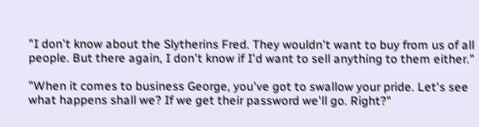"I don't know about the Slytherins Fred. They wouldn't want to buy from us of all people. But there again, I don't know if I'd want to sell anything to them either."

"When it comes to business George, you've got to swallow your pride. Let's see what happens shall we? If we get their password we'll go. Right?"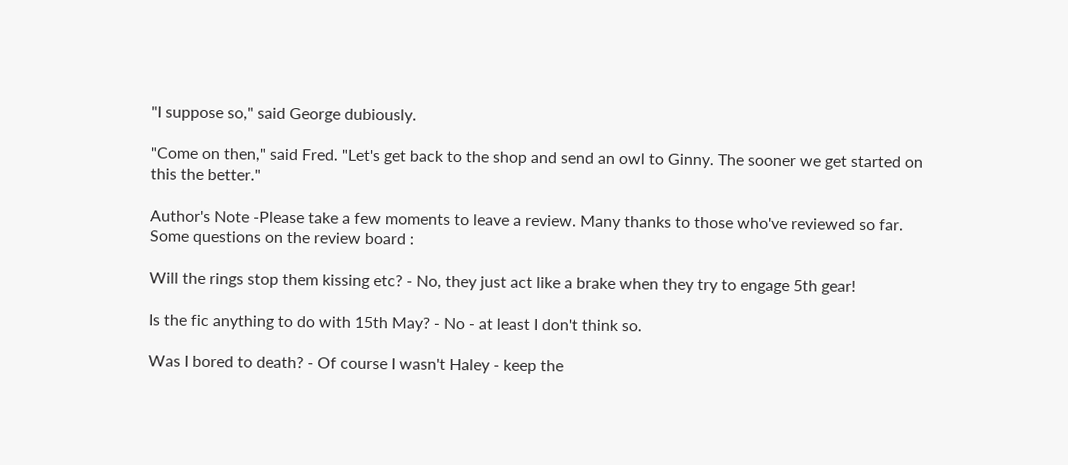"I suppose so," said George dubiously.

"Come on then," said Fred. "Let's get back to the shop and send an owl to Ginny. The sooner we get started on this the better."

Author's Note -Please take a few moments to leave a review. Many thanks to those who've reviewed so far. Some questions on the review board :

Will the rings stop them kissing etc? - No, they just act like a brake when they try to engage 5th gear!

Is the fic anything to do with 15th May? - No - at least I don't think so.

Was I bored to death? - Of course I wasn't Haley - keep the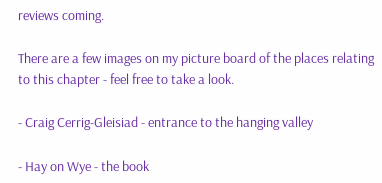reviews coming.

There are a few images on my picture board of the places relating to this chapter - feel free to take a look.

- Craig Cerrig-Gleisiad - entrance to the hanging valley

- Hay on Wye - the book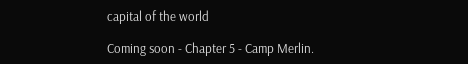capital of the world

Coming soon - Chapter 5 - Camp Merlin.